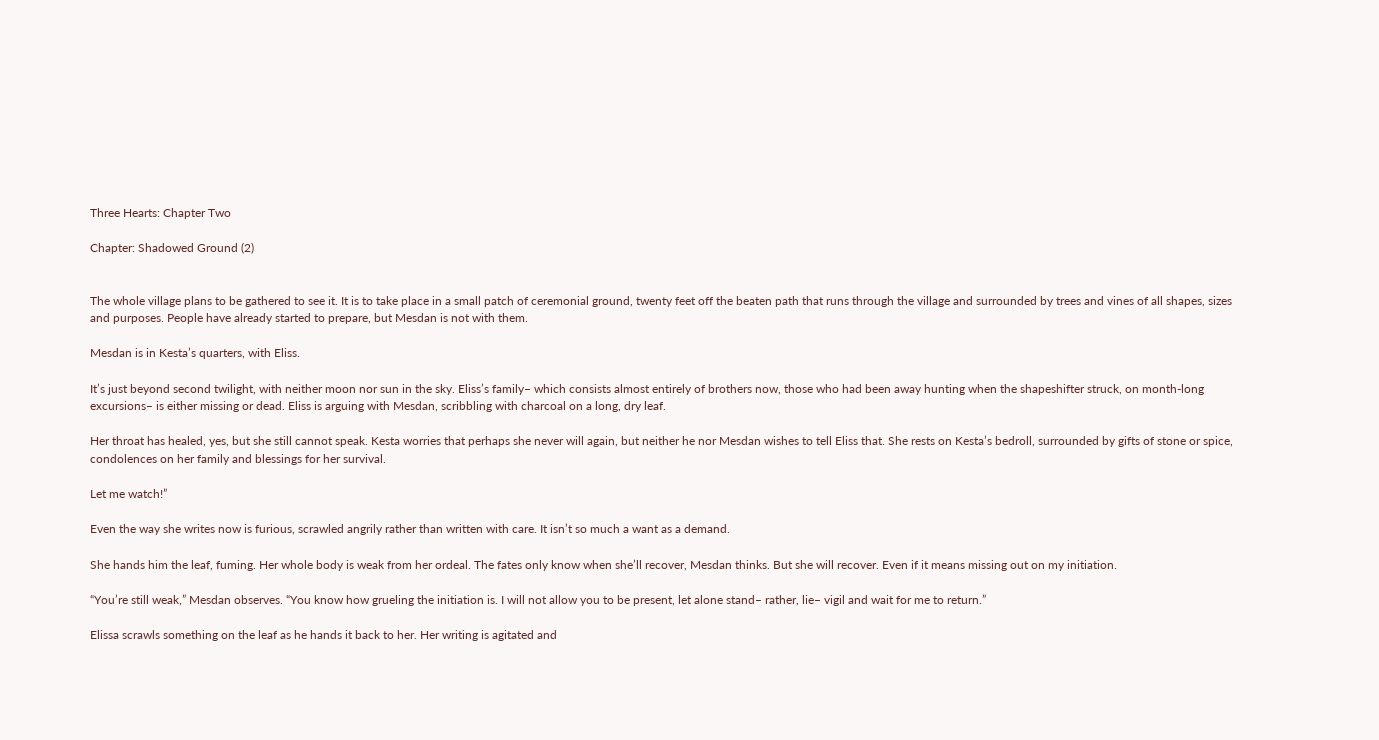Three Hearts: Chapter Two

Chapter: Shadowed Ground (2)


The whole village plans to be gathered to see it. It is to take place in a small patch of ceremonial ground, twenty feet off the beaten path that runs through the village and surrounded by trees and vines of all shapes, sizes and purposes. People have already started to prepare, but Mesdan is not with them.

Mesdan is in Kesta’s quarters, with Eliss.

It’s just beyond second twilight, with neither moon nor sun in the sky. Eliss’s family– which consists almost entirely of brothers now, those who had been away hunting when the shapeshifter struck, on month-long excursions– is either missing or dead. Eliss is arguing with Mesdan, scribbling with charcoal on a long, dry leaf.

Her throat has healed, yes, but she still cannot speak. Kesta worries that perhaps she never will again, but neither he nor Mesdan wishes to tell Eliss that. She rests on Kesta’s bedroll, surrounded by gifts of stone or spice, condolences on her family and blessings for her survival.

Let me watch!”

Even the way she writes now is furious, scrawled angrily rather than written with care. It isn’t so much a want as a demand.

She hands him the leaf, fuming. Her whole body is weak from her ordeal. The fates only know when she’ll recover, Mesdan thinks. But she will recover. Even if it means missing out on my initiation.

“You’re still weak,” Mesdan observes. “You know how grueling the initiation is. I will not allow you to be present, let alone stand– rather, lie– vigil and wait for me to return.”

Elissa scrawls something on the leaf as he hands it back to her. Her writing is agitated and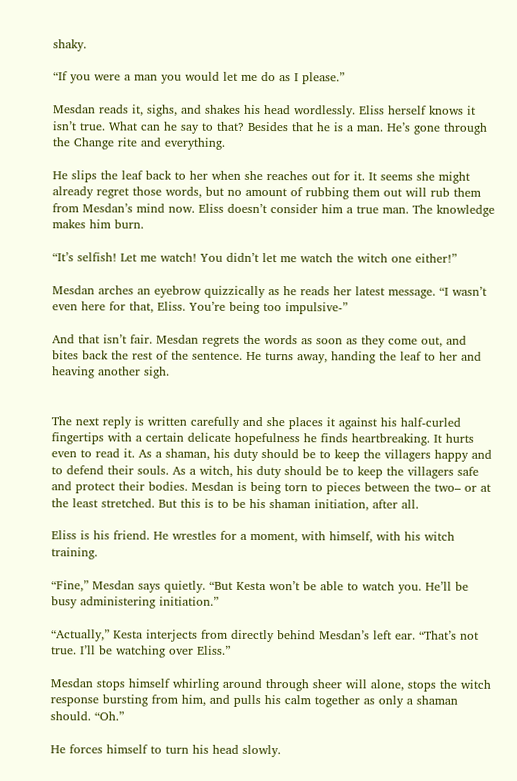shaky.

“If you were a man you would let me do as I please.”

Mesdan reads it, sighs, and shakes his head wordlessly. Eliss herself knows it isn’t true. What can he say to that? Besides that he is a man. He’s gone through the Change rite and everything.

He slips the leaf back to her when she reaches out for it. It seems she might already regret those words, but no amount of rubbing them out will rub them from Mesdan’s mind now. Eliss doesn’t consider him a true man. The knowledge makes him burn.

“It’s selfish! Let me watch! You didn’t let me watch the witch one either!”

Mesdan arches an eyebrow quizzically as he reads her latest message. “I wasn’t even here for that, Eliss. You’re being too impulsive-”

And that isn’t fair. Mesdan regrets the words as soon as they come out, and bites back the rest of the sentence. He turns away, handing the leaf to her and heaving another sigh.


The next reply is written carefully and she places it against his half-curled fingertips with a certain delicate hopefulness he finds heartbreaking. It hurts even to read it. As a shaman, his duty should be to keep the villagers happy and to defend their souls. As a witch, his duty should be to keep the villagers safe and protect their bodies. Mesdan is being torn to pieces between the two– or at the least stretched. But this is to be his shaman initiation, after all.

Eliss is his friend. He wrestles for a moment, with himself, with his witch training.

“Fine,” Mesdan says quietly. “But Kesta won’t be able to watch you. He’ll be busy administering initiation.”

“Actually,” Kesta interjects from directly behind Mesdan’s left ear. “That’s not true. I’ll be watching over Eliss.”

Mesdan stops himself whirling around through sheer will alone, stops the witch response bursting from him, and pulls his calm together as only a shaman should. “Oh.”

He forces himself to turn his head slowly.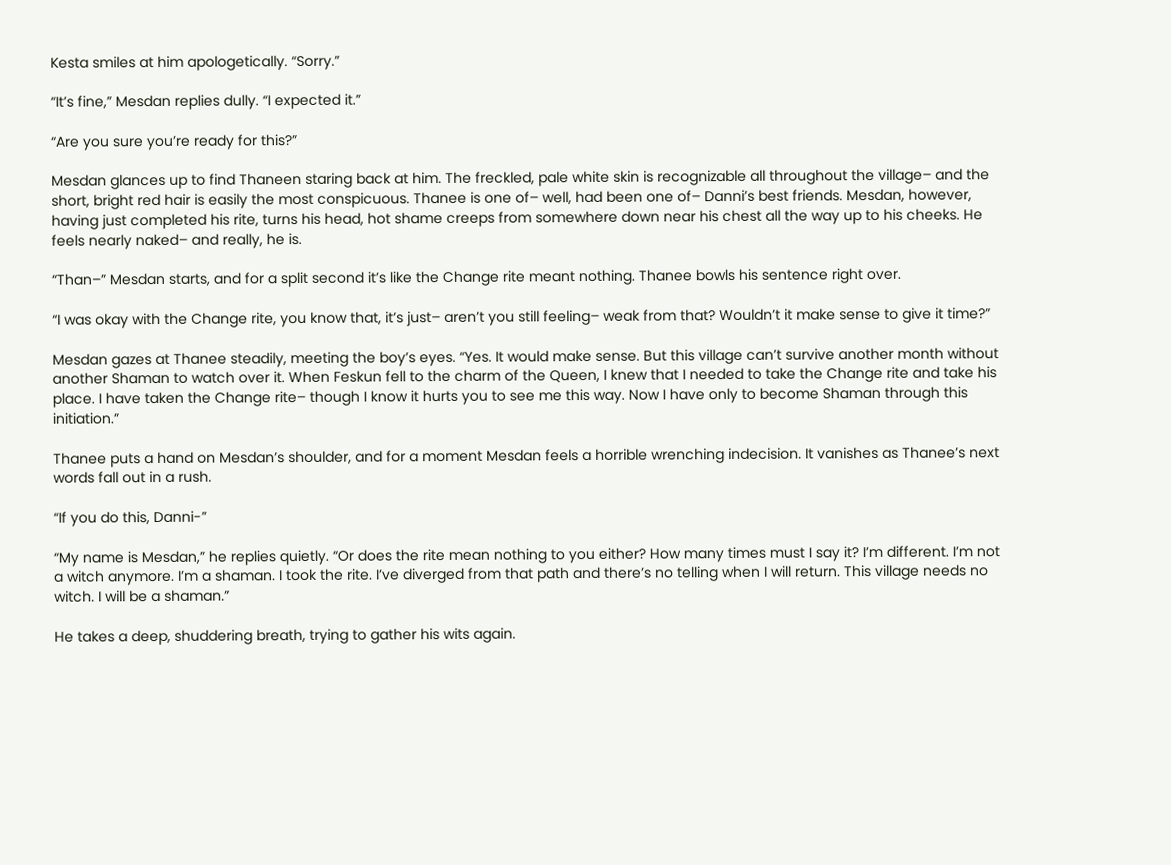Kesta smiles at him apologetically. “Sorry.”

“It’s fine,” Mesdan replies dully. “I expected it.”

“Are you sure you’re ready for this?”

Mesdan glances up to find Thaneen staring back at him. The freckled, pale white skin is recognizable all throughout the village– and the short, bright red hair is easily the most conspicuous. Thanee is one of– well, had been one of– Danni’s best friends. Mesdan, however, having just completed his rite, turns his head, hot shame creeps from somewhere down near his chest all the way up to his cheeks. He feels nearly naked– and really, he is.

“Than–” Mesdan starts, and for a split second it’s like the Change rite meant nothing. Thanee bowls his sentence right over.

“I was okay with the Change rite, you know that, it’s just– aren’t you still feeling– weak from that? Wouldn’t it make sense to give it time?”

Mesdan gazes at Thanee steadily, meeting the boy’s eyes. “Yes. It would make sense. But this village can’t survive another month without another Shaman to watch over it. When Feskun fell to the charm of the Queen, I knew that I needed to take the Change rite and take his place. I have taken the Change rite– though I know it hurts you to see me this way. Now I have only to become Shaman through this initiation.”

Thanee puts a hand on Mesdan’s shoulder, and for a moment Mesdan feels a horrible wrenching indecision. It vanishes as Thanee’s next words fall out in a rush.

“If you do this, Danni-”

“My name is Mesdan,” he replies quietly. “Or does the rite mean nothing to you either? How many times must I say it? I’m different. I’m not a witch anymore. I’m a shaman. I took the rite. I’ve diverged from that path and there’s no telling when I will return. This village needs no witch. I will be a shaman.”

He takes a deep, shuddering breath, trying to gather his wits again.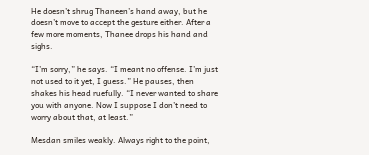He doesn’t shrug Thaneen’s hand away, but he doesn’t move to accept the gesture either. After a few more moments, Thanee drops his hand and sighs.

“I’m sorry,” he says. “I meant no offense. I’m just not used to it yet, I guess.” He pauses, then shakes his head ruefully. “I never wanted to share you with anyone. Now I suppose I don’t need to worry about that, at least.”

Mesdan smiles weakly. Always right to the point,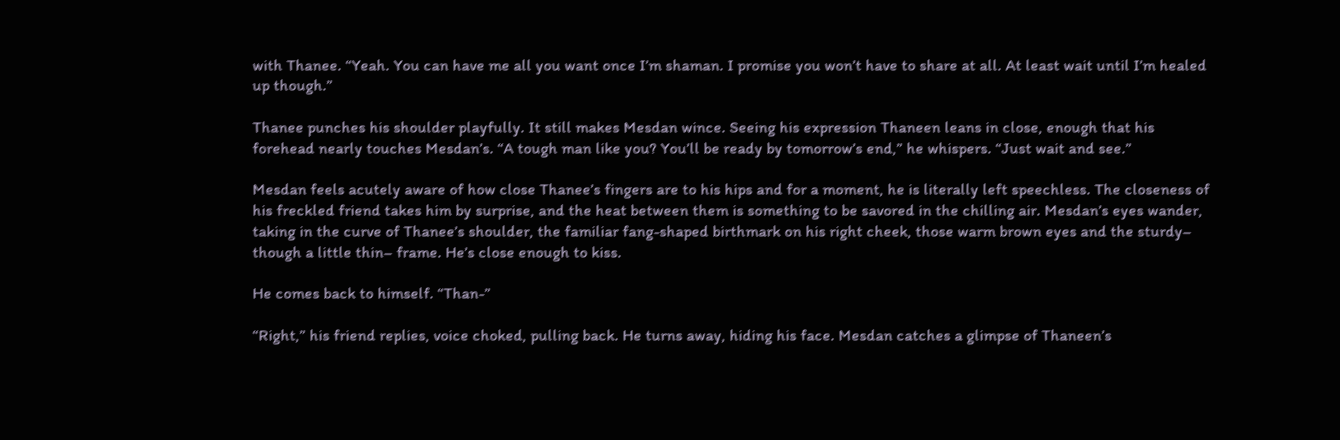with Thanee. “Yeah. You can have me all you want once I’m shaman. I promise you won’t have to share at all. At least wait until I’m healed up though.”

Thanee punches his shoulder playfully. It still makes Mesdan wince. Seeing his expression Thaneen leans in close, enough that his forehead nearly touches Mesdan’s. “A tough man like you? You’ll be ready by tomorrow’s end,” he whispers. “Just wait and see.”

Mesdan feels acutely aware of how close Thanee’s fingers are to his hips and for a moment, he is literally left speechless. The closeness of his freckled friend takes him by surprise, and the heat between them is something to be savored in the chilling air. Mesdan’s eyes wander, taking in the curve of Thanee’s shoulder, the familiar fang-shaped birthmark on his right cheek, those warm brown eyes and the sturdy– though a little thin– frame. He’s close enough to kiss.

He comes back to himself. “Than-”

“Right,” his friend replies, voice choked, pulling back. He turns away, hiding his face. Mesdan catches a glimpse of Thaneen’s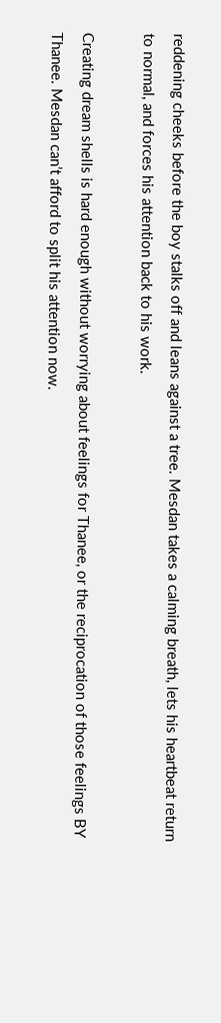reddening cheeks before the boy stalks off and leans against a tree. Mesdan takes a calming breath, lets his heartbeat return to normal, and forces his attention back to his work.

Creating dream shells is hard enough without worrying about feelings for Thanee, or the reciprocation of those feelings BY Thanee. Mesdan can’t afford to split his attention now.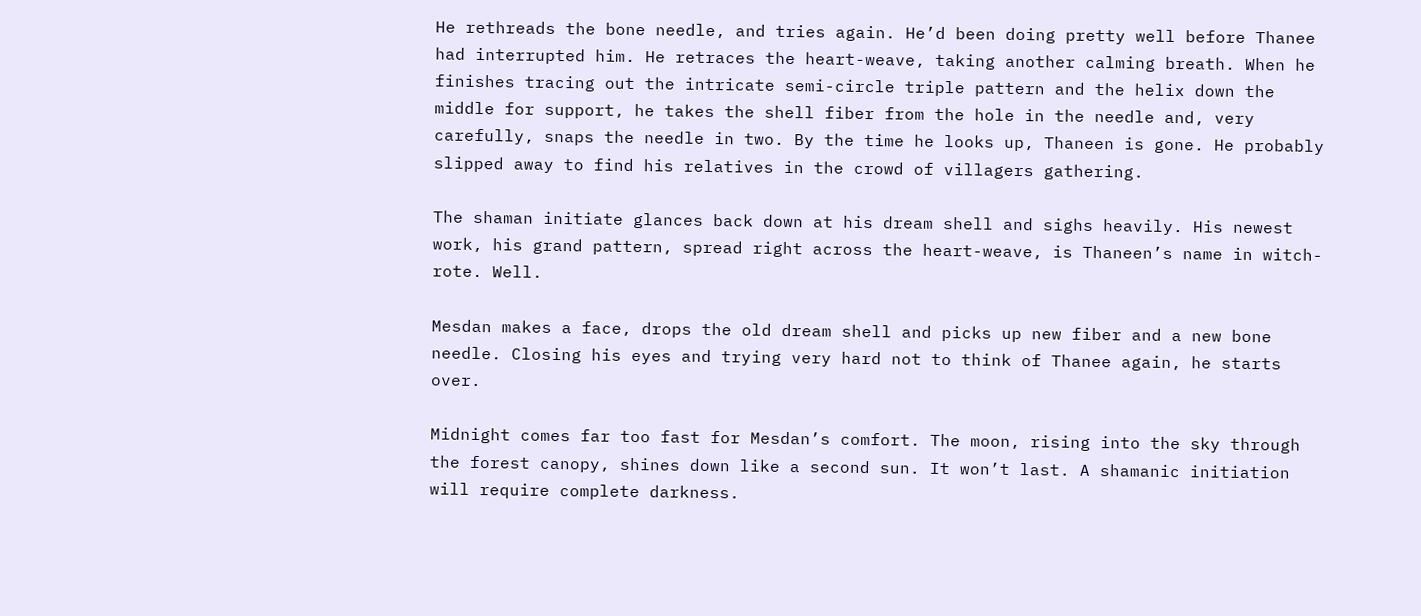He rethreads the bone needle, and tries again. He’d been doing pretty well before Thanee had interrupted him. He retraces the heart-weave, taking another calming breath. When he finishes tracing out the intricate semi-circle triple pattern and the helix down the middle for support, he takes the shell fiber from the hole in the needle and, very carefully, snaps the needle in two. By the time he looks up, Thaneen is gone. He probably slipped away to find his relatives in the crowd of villagers gathering.

The shaman initiate glances back down at his dream shell and sighs heavily. His newest work, his grand pattern, spread right across the heart-weave, is Thaneen’s name in witch-rote. Well.

Mesdan makes a face, drops the old dream shell and picks up new fiber and a new bone needle. Closing his eyes and trying very hard not to think of Thanee again, he starts over.

Midnight comes far too fast for Mesdan’s comfort. The moon, rising into the sky through the forest canopy, shines down like a second sun. It won’t last. A shamanic initiation will require complete darkness.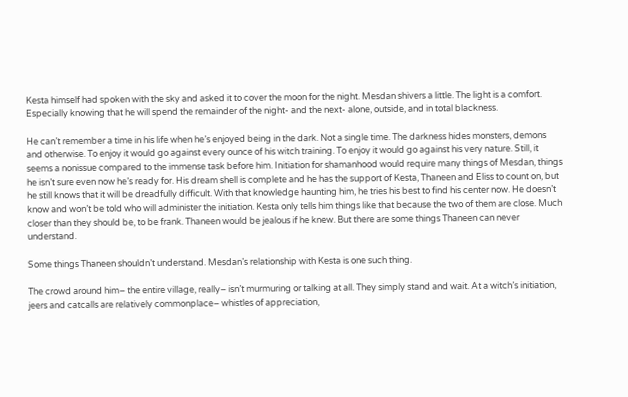Kesta himself had spoken with the sky and asked it to cover the moon for the night. Mesdan shivers a little. The light is a comfort. Especially knowing that he will spend the remainder of the night- and the next- alone, outside, and in total blackness.

He can’t remember a time in his life when he’s enjoyed being in the dark. Not a single time. The darkness hides monsters, demons and otherwise. To enjoy it would go against every ounce of his witch training. To enjoy it would go against his very nature. Still, it seems a nonissue compared to the immense task before him. Initiation for shamanhood would require many things of Mesdan, things he isn’t sure even now he’s ready for. His dream shell is complete and he has the support of Kesta, Thaneen and Eliss to count on, but he still knows that it will be dreadfully difficult. With that knowledge haunting him, he tries his best to find his center now. He doesn’t know and won’t be told who will administer the initiation. Kesta only tells him things like that because the two of them are close. Much closer than they should be, to be frank. Thaneen would be jealous if he knew. But there are some things Thaneen can never understand.

Some things Thaneen shouldn’t understand. Mesdan’s relationship with Kesta is one such thing.

The crowd around him– the entire village, really– isn’t murmuring or talking at all. They simply stand and wait. At a witch’s initiation, jeers and catcalls are relatively commonplace– whistles of appreciation,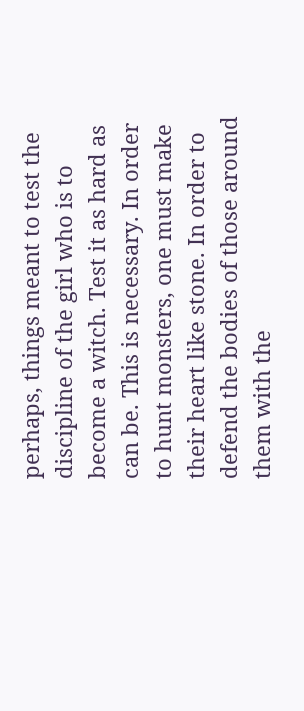perhaps, things meant to test the discipline of the girl who is to become a witch. Test it as hard as can be. This is necessary. In order to hunt monsters, one must make their heart like stone. In order to defend the bodies of those around them with the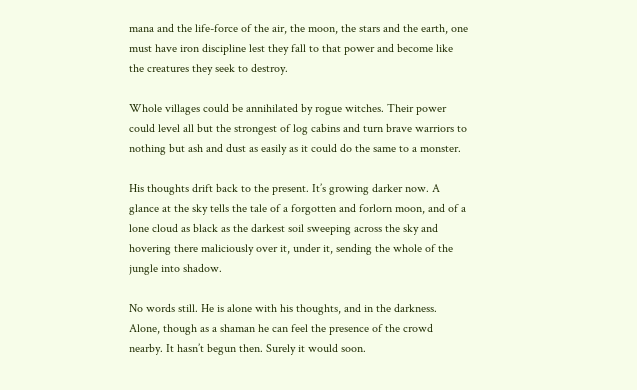mana and the life-force of the air, the moon, the stars and the earth, one must have iron discipline lest they fall to that power and become like the creatures they seek to destroy.

Whole villages could be annihilated by rogue witches. Their power could level all but the strongest of log cabins and turn brave warriors to nothing but ash and dust as easily as it could do the same to a monster.

His thoughts drift back to the present. It’s growing darker now. A glance at the sky tells the tale of a forgotten and forlorn moon, and of a lone cloud as black as the darkest soil sweeping across the sky and hovering there maliciously over it, under it, sending the whole of the jungle into shadow.

No words still. He is alone with his thoughts, and in the darkness. Alone, though as a shaman he can feel the presence of the crowd nearby. It hasn’t begun then. Surely it would soon.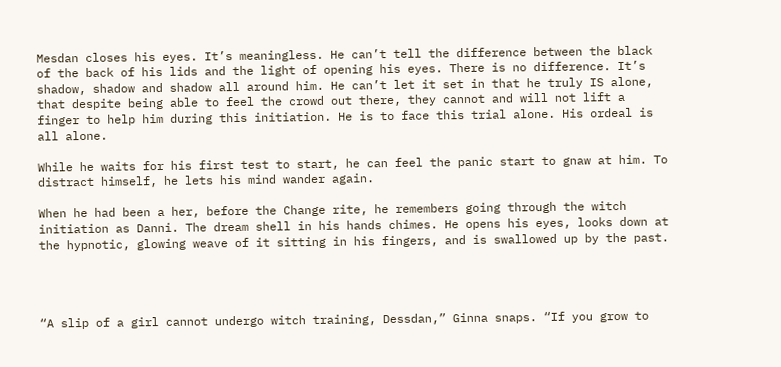Mesdan closes his eyes. It’s meaningless. He can’t tell the difference between the black of the back of his lids and the light of opening his eyes. There is no difference. It’s shadow, shadow and shadow all around him. He can’t let it set in that he truly IS alone, that despite being able to feel the crowd out there, they cannot and will not lift a finger to help him during this initiation. He is to face this trial alone. His ordeal is all alone.

While he waits for his first test to start, he can feel the panic start to gnaw at him. To distract himself, he lets his mind wander again.

When he had been a her, before the Change rite, he remembers going through the witch initiation as Danni. The dream shell in his hands chimes. He opens his eyes, looks down at the hypnotic, glowing weave of it sitting in his fingers, and is swallowed up by the past.




“A slip of a girl cannot undergo witch training, Dessdan,” Ginna snaps. “If you grow to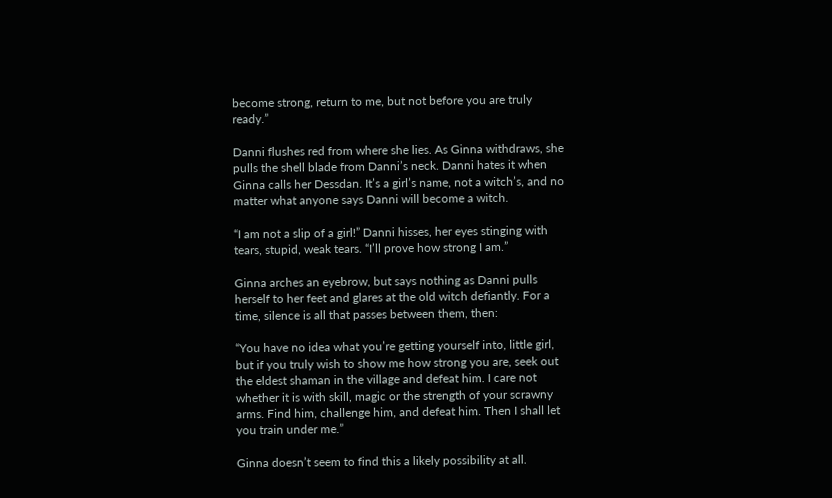become strong, return to me, but not before you are truly ready.”

Danni flushes red from where she lies. As Ginna withdraws, she pulls the shell blade from Danni’s neck. Danni hates it when Ginna calls her Dessdan. It’s a girl’s name, not a witch’s, and no matter what anyone says Danni will become a witch.

“I am not a slip of a girl!” Danni hisses, her eyes stinging with tears, stupid, weak tears. “I’ll prove how strong I am.”

Ginna arches an eyebrow, but says nothing as Danni pulls herself to her feet and glares at the old witch defiantly. For a time, silence is all that passes between them, then:

“You have no idea what you’re getting yourself into, little girl, but if you truly wish to show me how strong you are, seek out the eldest shaman in the village and defeat him. I care not whether it is with skill, magic or the strength of your scrawny arms. Find him, challenge him, and defeat him. Then I shall let you train under me.”

Ginna doesn’t seem to find this a likely possibility at all.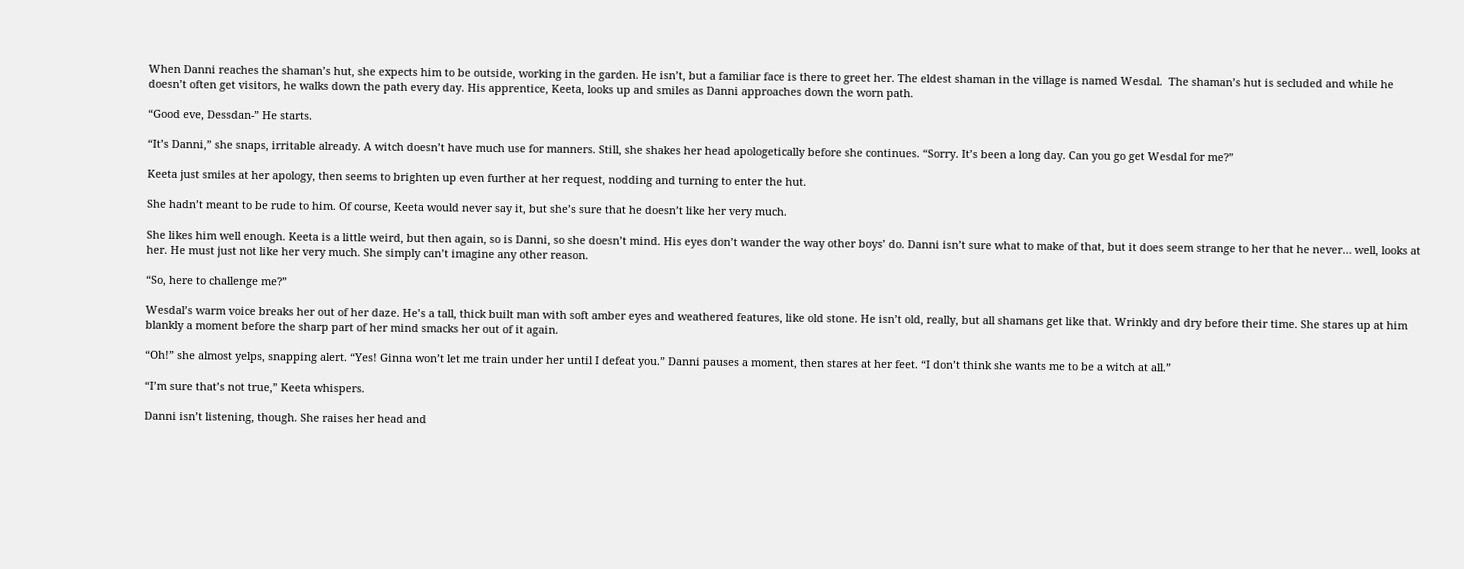When Danni reaches the shaman’s hut, she expects him to be outside, working in the garden. He isn’t, but a familiar face is there to greet her. The eldest shaman in the village is named Wesdal.  The shaman’s hut is secluded and while he doesn’t often get visitors, he walks down the path every day. His apprentice, Keeta, looks up and smiles as Danni approaches down the worn path.

“Good eve, Dessdan-” He starts.

“It’s Danni,” she snaps, irritable already. A witch doesn’t have much use for manners. Still, she shakes her head apologetically before she continues. “Sorry. It’s been a long day. Can you go get Wesdal for me?”

Keeta just smiles at her apology, then seems to brighten up even further at her request, nodding and turning to enter the hut.

She hadn’t meant to be rude to him. Of course, Keeta would never say it, but she’s sure that he doesn’t like her very much.

She likes him well enough. Keeta is a little weird, but then again, so is Danni, so she doesn’t mind. His eyes don’t wander the way other boys’ do. Danni isn’t sure what to make of that, but it does seem strange to her that he never… well, looks at her. He must just not like her very much. She simply can’t imagine any other reason.

“So, here to challenge me?”

Wesdal’s warm voice breaks her out of her daze. He’s a tall, thick built man with soft amber eyes and weathered features, like old stone. He isn’t old, really, but all shamans get like that. Wrinkly and dry before their time. She stares up at him blankly a moment before the sharp part of her mind smacks her out of it again.

“Oh!” she almost yelps, snapping alert. “Yes! Ginna won’t let me train under her until I defeat you.” Danni pauses a moment, then stares at her feet. “I don’t think she wants me to be a witch at all.”

“I’m sure that’s not true,” Keeta whispers.

Danni isn’t listening, though. She raises her head and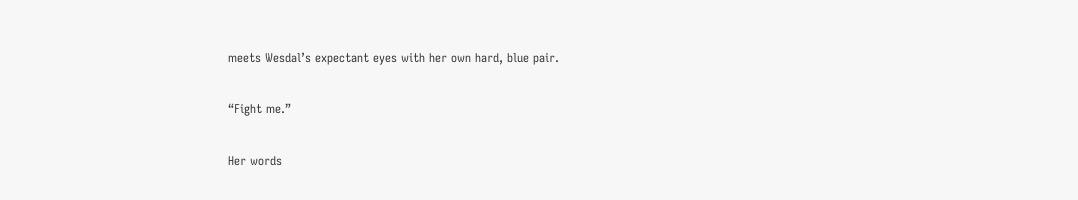meets Wesdal’s expectant eyes with her own hard, blue pair.

“Fight me.”

Her words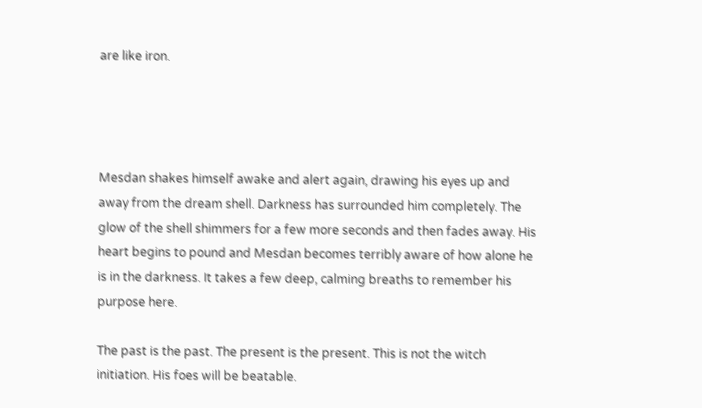are like iron.




Mesdan shakes himself awake and alert again, drawing his eyes up and away from the dream shell. Darkness has surrounded him completely. The glow of the shell shimmers for a few more seconds and then fades away. His heart begins to pound and Mesdan becomes terribly aware of how alone he is in the darkness. It takes a few deep, calming breaths to remember his purpose here.

The past is the past. The present is the present. This is not the witch initiation. His foes will be beatable.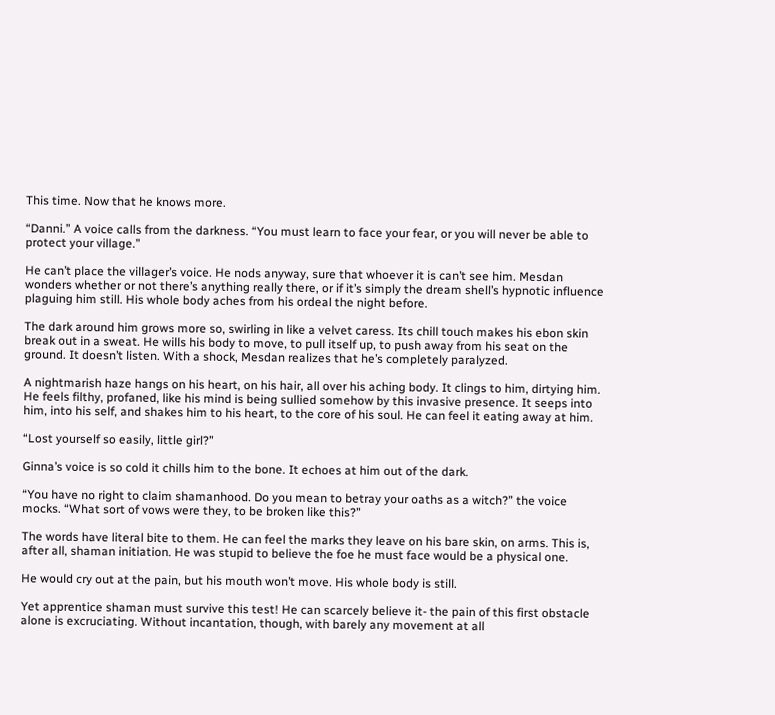This time. Now that he knows more.

“Danni.” A voice calls from the darkness. “You must learn to face your fear, or you will never be able to protect your village.”

He can’t place the villager’s voice. He nods anyway, sure that whoever it is can’t see him. Mesdan wonders whether or not there’s anything really there, or if it’s simply the dream shell’s hypnotic influence plaguing him still. His whole body aches from his ordeal the night before.

The dark around him grows more so, swirling in like a velvet caress. Its chill touch makes his ebon skin break out in a sweat. He wills his body to move, to pull itself up, to push away from his seat on the ground. It doesn’t listen. With a shock, Mesdan realizes that he’s completely paralyzed.

A nightmarish haze hangs on his heart, on his hair, all over his aching body. It clings to him, dirtying him. He feels filthy, profaned, like his mind is being sullied somehow by this invasive presence. It seeps into him, into his self, and shakes him to his heart, to the core of his soul. He can feel it eating away at him.

“Lost yourself so easily, little girl?”

Ginna’s voice is so cold it chills him to the bone. It echoes at him out of the dark.

“You have no right to claim shamanhood. Do you mean to betray your oaths as a witch?” the voice mocks. “What sort of vows were they, to be broken like this?”

The words have literal bite to them. He can feel the marks they leave on his bare skin, on arms. This is, after all, shaman initiation. He was stupid to believe the foe he must face would be a physical one.

He would cry out at the pain, but his mouth won’t move. His whole body is still.

Yet apprentice shaman must survive this test! He can scarcely believe it- the pain of this first obstacle alone is excruciating. Without incantation, though, with barely any movement at all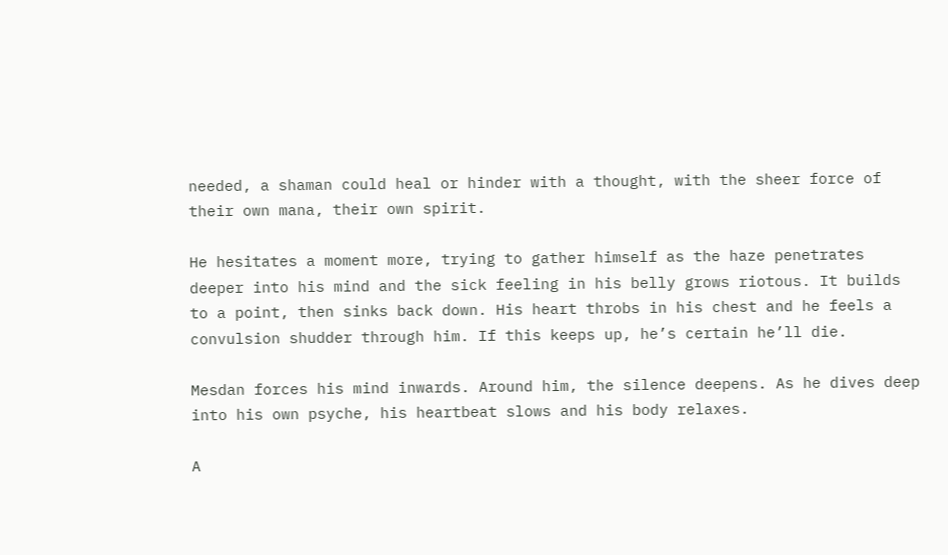needed, a shaman could heal or hinder with a thought, with the sheer force of their own mana, their own spirit.

He hesitates a moment more, trying to gather himself as the haze penetrates deeper into his mind and the sick feeling in his belly grows riotous. It builds to a point, then sinks back down. His heart throbs in his chest and he feels a convulsion shudder through him. If this keeps up, he’s certain he’ll die.

Mesdan forces his mind inwards. Around him, the silence deepens. As he dives deep into his own psyche, his heartbeat slows and his body relaxes.

A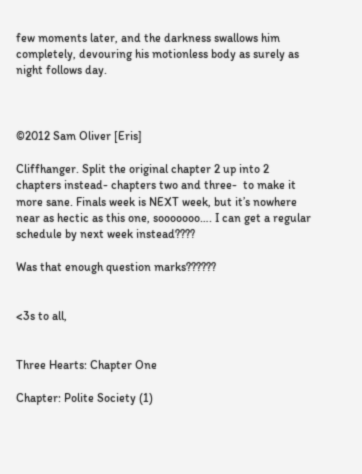few moments later, and the darkness swallows him completely, devouring his motionless body as surely as night follows day.



©2012 Sam Oliver [Eris]

Cliffhanger. Split the original chapter 2 up into 2 chapters instead- chapters two and three-  to make it more sane. Finals week is NEXT week, but it’s nowhere near as hectic as this one, sooooooo…. I can get a regular schedule by next week instead????

Was that enough question marks??????


<3s to all,


Three Hearts: Chapter One

Chapter: Polite Society (1)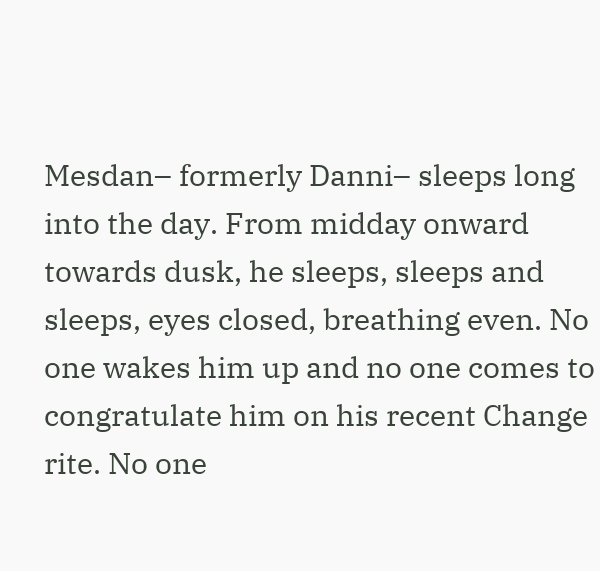Mesdan– formerly Danni– sleeps long into the day. From midday onward towards dusk, he sleeps, sleeps and sleeps, eyes closed, breathing even. No one wakes him up and no one comes to congratulate him on his recent Change rite. No one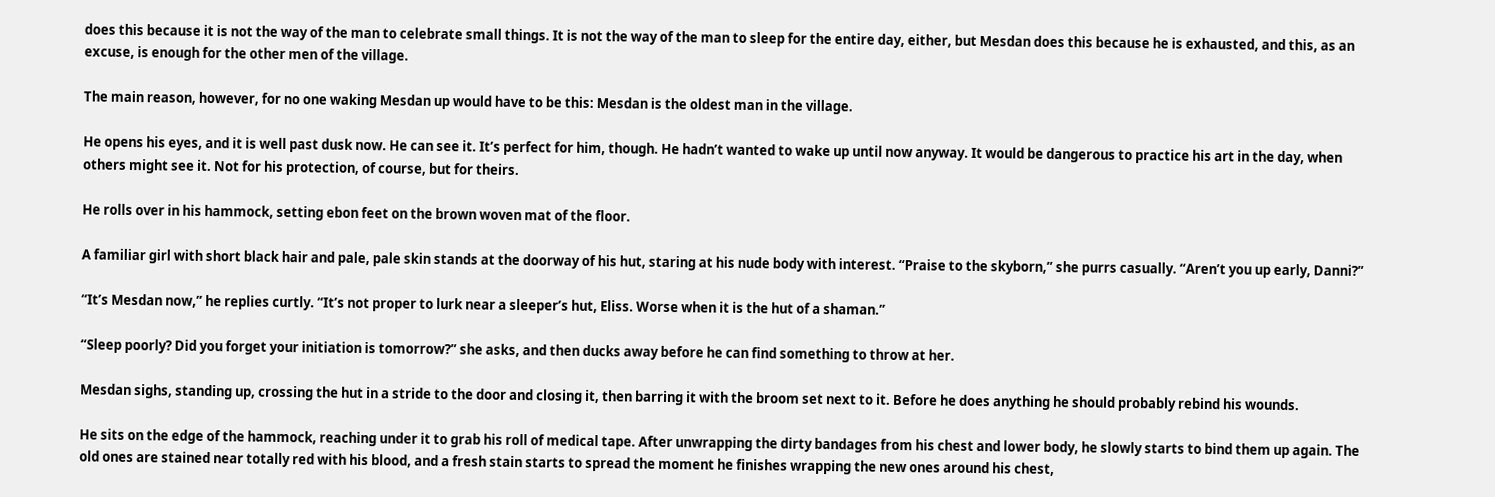does this because it is not the way of the man to celebrate small things. It is not the way of the man to sleep for the entire day, either, but Mesdan does this because he is exhausted, and this, as an excuse, is enough for the other men of the village.

The main reason, however, for no one waking Mesdan up would have to be this: Mesdan is the oldest man in the village.

He opens his eyes, and it is well past dusk now. He can see it. It’s perfect for him, though. He hadn’t wanted to wake up until now anyway. It would be dangerous to practice his art in the day, when others might see it. Not for his protection, of course, but for theirs.

He rolls over in his hammock, setting ebon feet on the brown woven mat of the floor.

A familiar girl with short black hair and pale, pale skin stands at the doorway of his hut, staring at his nude body with interest. “Praise to the skyborn,” she purrs casually. “Aren’t you up early, Danni?”

“It’s Mesdan now,” he replies curtly. “It’s not proper to lurk near a sleeper’s hut, Eliss. Worse when it is the hut of a shaman.”

“Sleep poorly? Did you forget your initiation is tomorrow?” she asks, and then ducks away before he can find something to throw at her.

Mesdan sighs, standing up, crossing the hut in a stride to the door and closing it, then barring it with the broom set next to it. Before he does anything he should probably rebind his wounds.

He sits on the edge of the hammock, reaching under it to grab his roll of medical tape. After unwrapping the dirty bandages from his chest and lower body, he slowly starts to bind them up again. The old ones are stained near totally red with his blood, and a fresh stain starts to spread the moment he finishes wrapping the new ones around his chest,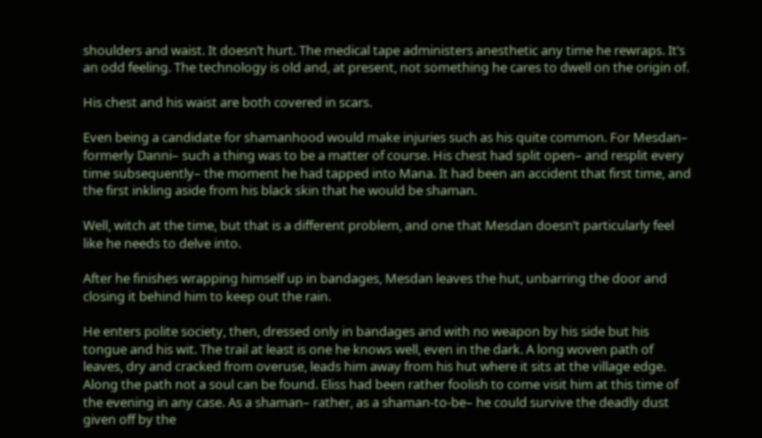shoulders and waist. It doesn’t hurt. The medical tape administers anesthetic any time he rewraps. It’s an odd feeling. The technology is old and, at present, not something he cares to dwell on the origin of.

His chest and his waist are both covered in scars.

Even being a candidate for shamanhood would make injuries such as his quite common. For Mesdan– formerly Danni– such a thing was to be a matter of course. His chest had split open– and resplit every time subsequently– the moment he had tapped into Mana. It had been an accident that first time, and the first inkling aside from his black skin that he would be shaman.

Well, witch at the time, but that is a different problem, and one that Mesdan doesn’t particularly feel like he needs to delve into.

After he finishes wrapping himself up in bandages, Mesdan leaves the hut, unbarring the door and closing it behind him to keep out the rain.

He enters polite society, then, dressed only in bandages and with no weapon by his side but his tongue and his wit. The trail at least is one he knows well, even in the dark. A long woven path of leaves, dry and cracked from overuse, leads him away from his hut where it sits at the village edge. Along the path not a soul can be found. Eliss had been rather foolish to come visit him at this time of the evening in any case. As a shaman– rather, as a shaman-to-be– he could survive the deadly dust given off by the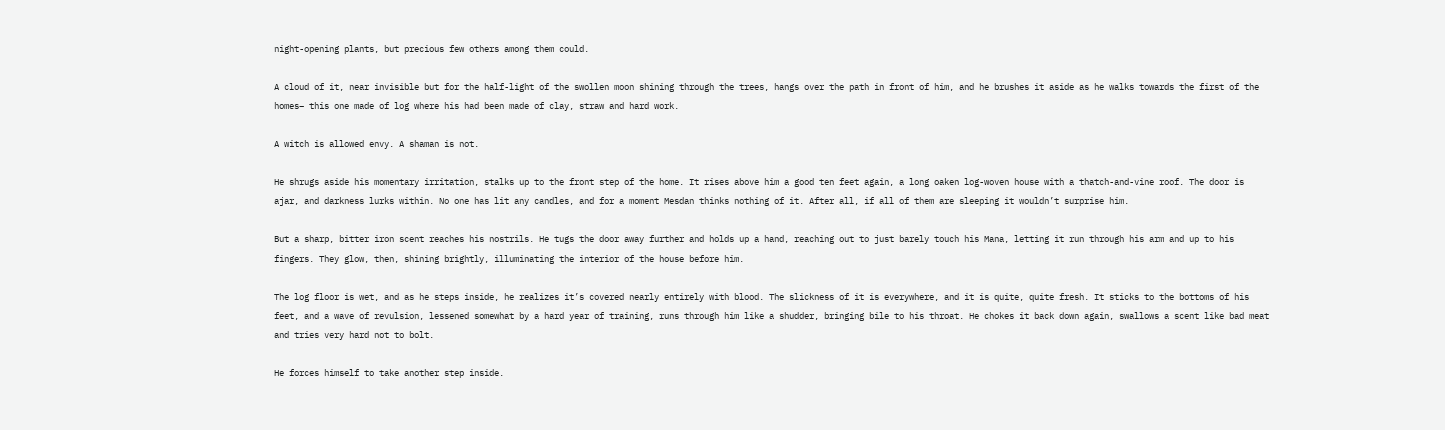night-opening plants, but precious few others among them could.

A cloud of it, near invisible but for the half-light of the swollen moon shining through the trees, hangs over the path in front of him, and he brushes it aside as he walks towards the first of the homes– this one made of log where his had been made of clay, straw and hard work.

A witch is allowed envy. A shaman is not.

He shrugs aside his momentary irritation, stalks up to the front step of the home. It rises above him a good ten feet again, a long oaken log-woven house with a thatch-and-vine roof. The door is ajar, and darkness lurks within. No one has lit any candles, and for a moment Mesdan thinks nothing of it. After all, if all of them are sleeping it wouldn’t surprise him.

But a sharp, bitter iron scent reaches his nostrils. He tugs the door away further and holds up a hand, reaching out to just barely touch his Mana, letting it run through his arm and up to his fingers. They glow, then, shining brightly, illuminating the interior of the house before him.

The log floor is wet, and as he steps inside, he realizes it’s covered nearly entirely with blood. The slickness of it is everywhere, and it is quite, quite fresh. It sticks to the bottoms of his feet, and a wave of revulsion, lessened somewhat by a hard year of training, runs through him like a shudder, bringing bile to his throat. He chokes it back down again, swallows a scent like bad meat and tries very hard not to bolt.

He forces himself to take another step inside.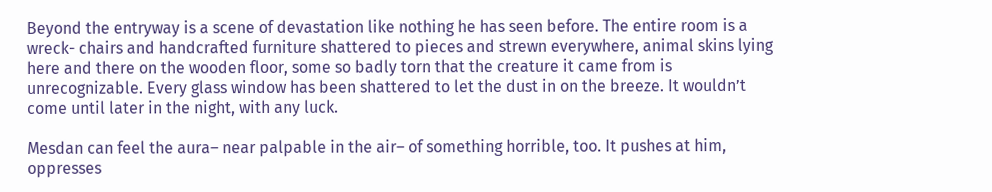Beyond the entryway is a scene of devastation like nothing he has seen before. The entire room is a wreck- chairs and handcrafted furniture shattered to pieces and strewn everywhere, animal skins lying here and there on the wooden floor, some so badly torn that the creature it came from is unrecognizable. Every glass window has been shattered to let the dust in on the breeze. It wouldn’t come until later in the night, with any luck.

Mesdan can feel the aura– near palpable in the air– of something horrible, too. It pushes at him, oppresses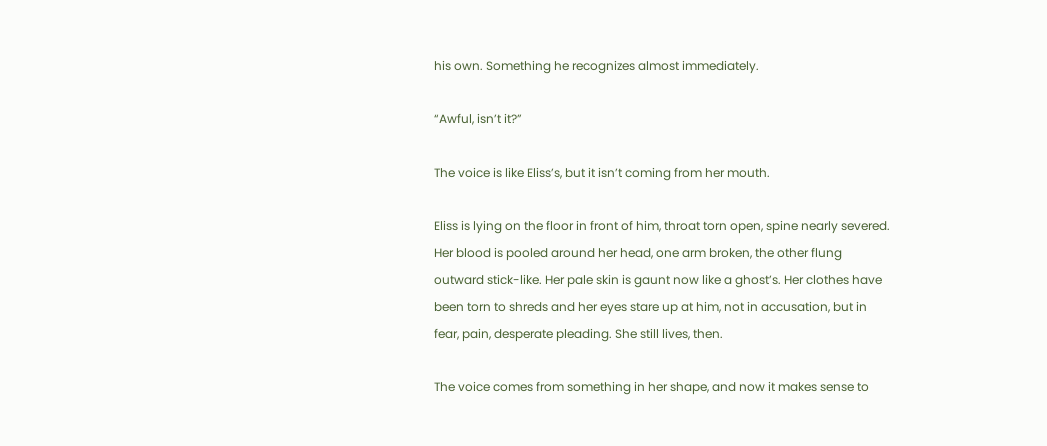his own. Something he recognizes almost immediately.

“Awful, isn’t it?”

The voice is like Eliss’s, but it isn’t coming from her mouth.

Eliss is lying on the floor in front of him, throat torn open, spine nearly severed. Her blood is pooled around her head, one arm broken, the other flung outward stick-like. Her pale skin is gaunt now like a ghost’s. Her clothes have been torn to shreds and her eyes stare up at him, not in accusation, but in fear, pain, desperate pleading. She still lives, then.

The voice comes from something in her shape, and now it makes sense to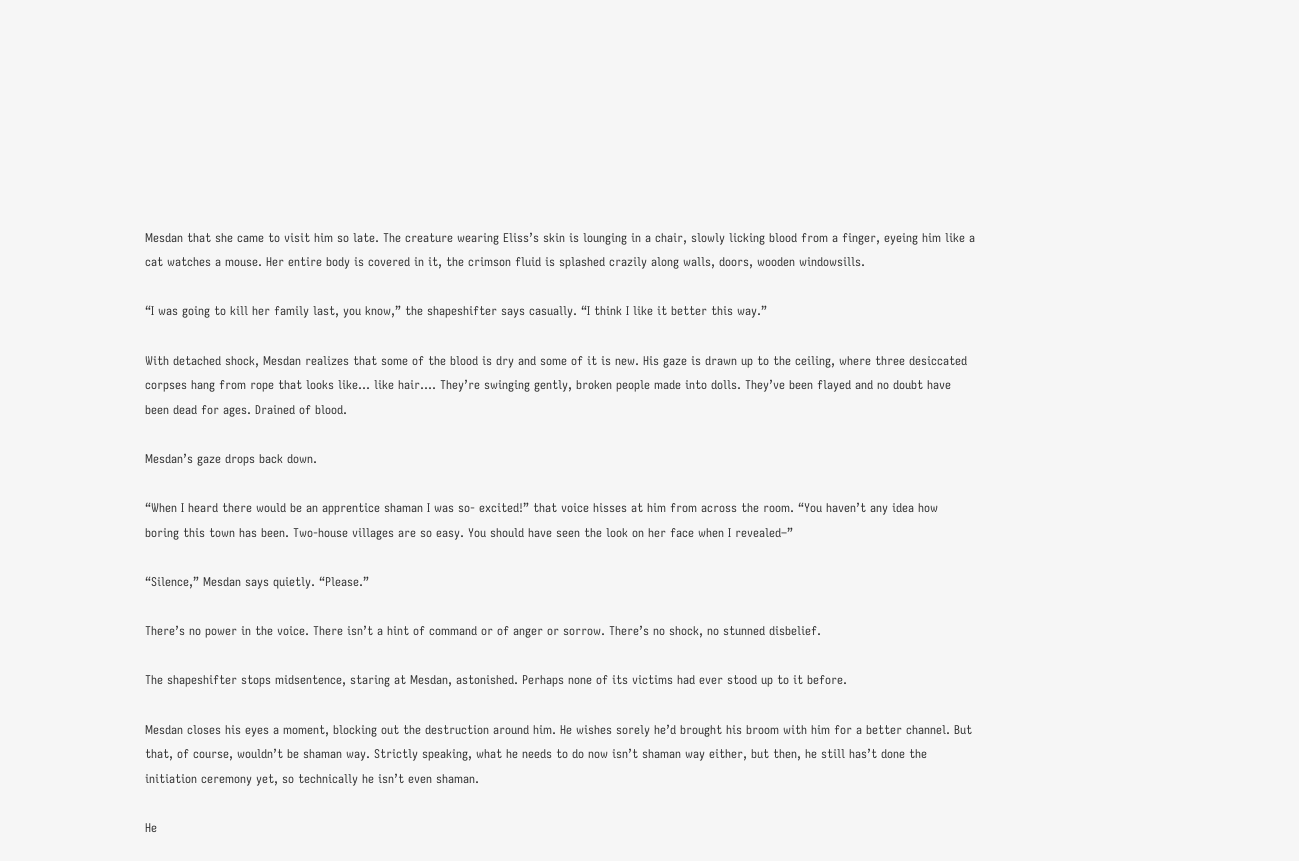Mesdan that she came to visit him so late. The creature wearing Eliss’s skin is lounging in a chair, slowly licking blood from a finger, eyeing him like a cat watches a mouse. Her entire body is covered in it, the crimson fluid is splashed crazily along walls, doors, wooden windowsills.

“I was going to kill her family last, you know,” the shapeshifter says casually. “I think I like it better this way.”

With detached shock, Mesdan realizes that some of the blood is dry and some of it is new. His gaze is drawn up to the ceiling, where three desiccated corpses hang from rope that looks like… like hair…. They’re swinging gently, broken people made into dolls. They’ve been flayed and no doubt have been dead for ages. Drained of blood.

Mesdan’s gaze drops back down.

“When I heard there would be an apprentice shaman I was so- excited!” that voice hisses at him from across the room. “You haven’t any idea how boring this town has been. Two-house villages are so easy. You should have seen the look on her face when I revealed–”

“Silence,” Mesdan says quietly. “Please.”

There’s no power in the voice. There isn’t a hint of command or of anger or sorrow. There’s no shock, no stunned disbelief.

The shapeshifter stops midsentence, staring at Mesdan, astonished. Perhaps none of its victims had ever stood up to it before.

Mesdan closes his eyes a moment, blocking out the destruction around him. He wishes sorely he’d brought his broom with him for a better channel. But that, of course, wouldn’t be shaman way. Strictly speaking, what he needs to do now isn’t shaman way either, but then, he still has’t done the initiation ceremony yet, so technically he isn’t even shaman.

He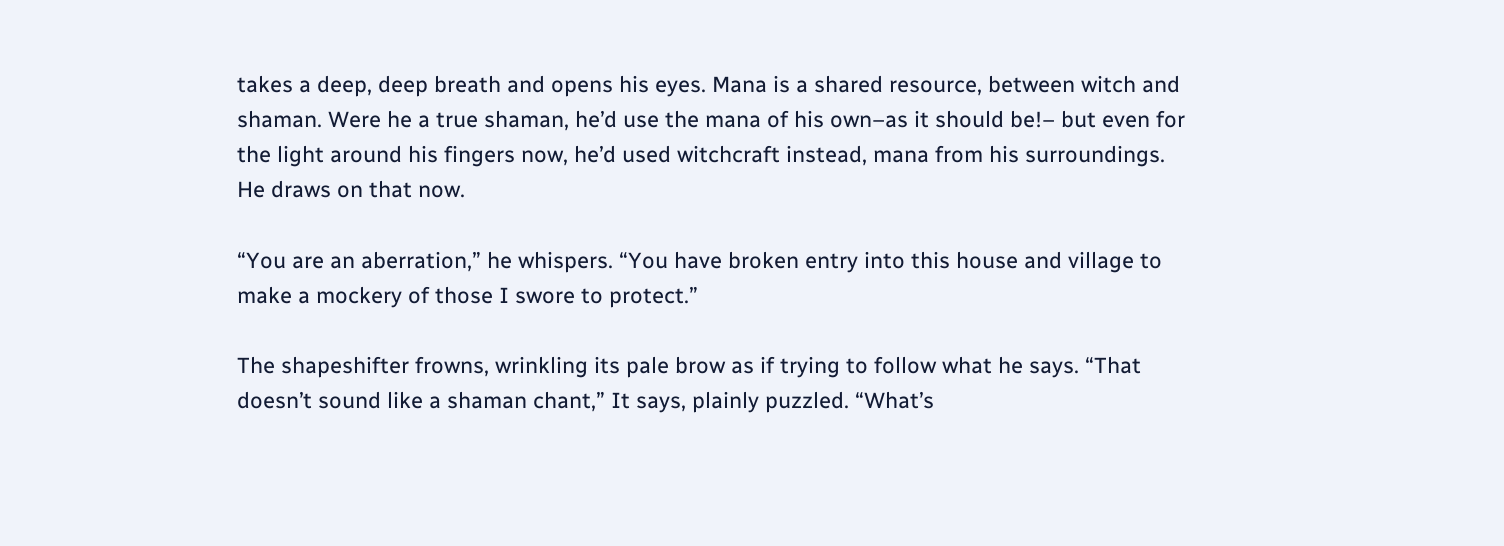takes a deep, deep breath and opens his eyes. Mana is a shared resource, between witch and shaman. Were he a true shaman, he’d use the mana of his own–as it should be!– but even for the light around his fingers now, he’d used witchcraft instead, mana from his surroundings. He draws on that now.

“You are an aberration,” he whispers. “You have broken entry into this house and village to make a mockery of those I swore to protect.”

The shapeshifter frowns, wrinkling its pale brow as if trying to follow what he says. “That doesn’t sound like a shaman chant,” It says, plainly puzzled. “What’s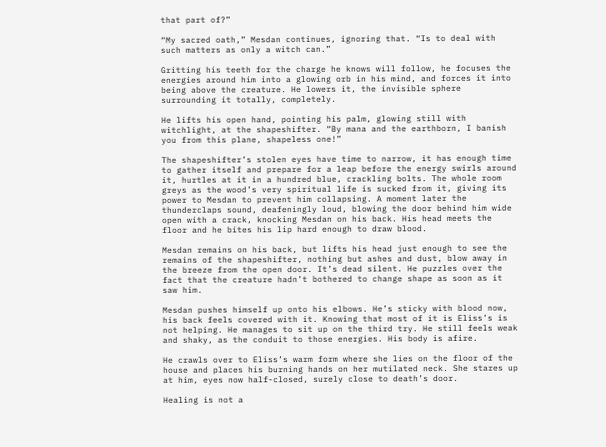that part of?”

“My sacred oath,” Mesdan continues, ignoring that. “Is to deal with such matters as only a witch can.”

Gritting his teeth for the charge he knows will follow, he focuses the energies around him into a glowing orb in his mind, and forces it into being above the creature. He lowers it, the invisible sphere surrounding it totally, completely.

He lifts his open hand, pointing his palm, glowing still with witchlight, at the shapeshifter. “By mana and the earthborn, I banish you from this plane, shapeless one!”

The shapeshifter’s stolen eyes have time to narrow, it has enough time to gather itself and prepare for a leap before the energy swirls around it, hurtles at it in a hundred blue, crackling bolts. The whole room greys as the wood’s very spiritual life is sucked from it, giving its power to Mesdan to prevent him collapsing. A moment later the thunderclaps sound, deafeningly loud, blowing the door behind him wide open with a crack, knocking Mesdan on his back. His head meets the floor and he bites his lip hard enough to draw blood.

Mesdan remains on his back, but lifts his head just enough to see the remains of the shapeshifter, nothing but ashes and dust, blow away in the breeze from the open door. It’s dead silent. He puzzles over the fact that the creature hadn’t bothered to change shape as soon as it saw him.

Mesdan pushes himself up onto his elbows. He’s sticky with blood now, his back feels covered with it. Knowing that most of it is Eliss’s is not helping. He manages to sit up on the third try. He still feels weak and shaky, as the conduit to those energies. His body is afire.

He crawls over to Eliss’s warm form where she lies on the floor of the house and places his burning hands on her mutilated neck. She stares up at him, eyes now half-closed, surely close to death’s door.

Healing is not a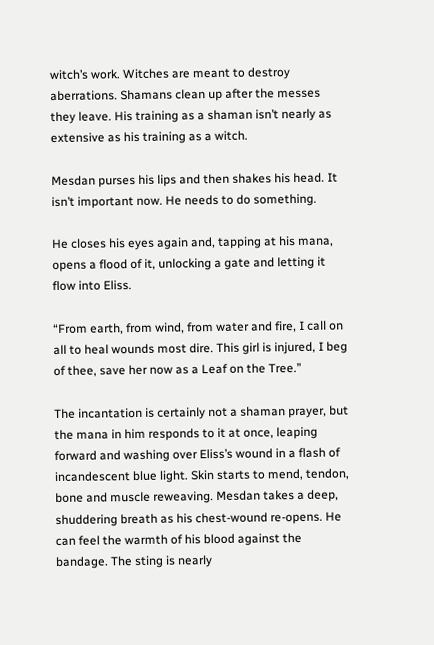witch’s work. Witches are meant to destroy aberrations. Shamans clean up after the messes they leave. His training as a shaman isn’t nearly as extensive as his training as a witch.

Mesdan purses his lips and then shakes his head. It isn’t important now. He needs to do something.

He closes his eyes again and, tapping at his mana, opens a flood of it, unlocking a gate and letting it flow into Eliss.

“From earth, from wind, from water and fire, I call on all to heal wounds most dire. This girl is injured, I beg of thee, save her now as a Leaf on the Tree.”

The incantation is certainly not a shaman prayer, but the mana in him responds to it at once, leaping forward and washing over Eliss’s wound in a flash of incandescent blue light. Skin starts to mend, tendon, bone and muscle reweaving. Mesdan takes a deep, shuddering breath as his chest-wound re-opens. He can feel the warmth of his blood against the bandage. The sting is nearly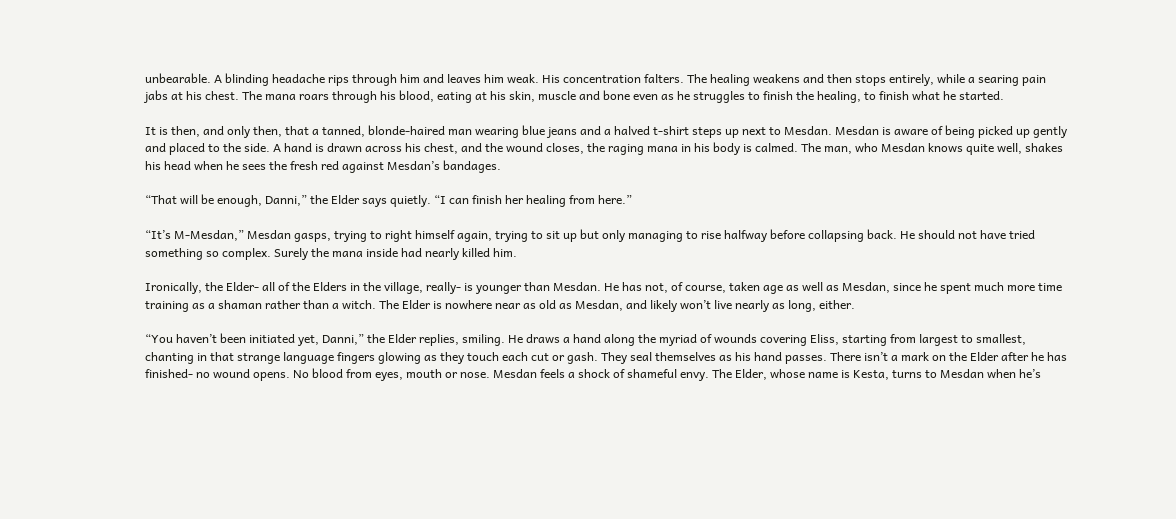unbearable. A blinding headache rips through him and leaves him weak. His concentration falters. The healing weakens and then stops entirely, while a searing pain jabs at his chest. The mana roars through his blood, eating at his skin, muscle and bone even as he struggles to finish the healing, to finish what he started.

It is then, and only then, that a tanned, blonde-haired man wearing blue jeans and a halved t-shirt steps up next to Mesdan. Mesdan is aware of being picked up gently and placed to the side. A hand is drawn across his chest, and the wound closes, the raging mana in his body is calmed. The man, who Mesdan knows quite well, shakes his head when he sees the fresh red against Mesdan’s bandages.

“That will be enough, Danni,” the Elder says quietly. “I can finish her healing from here.”

“It’s M-Mesdan,” Mesdan gasps, trying to right himself again, trying to sit up but only managing to rise halfway before collapsing back. He should not have tried something so complex. Surely the mana inside had nearly killed him.

Ironically, the Elder- all of the Elders in the village, really- is younger than Mesdan. He has not, of course, taken age as well as Mesdan, since he spent much more time training as a shaman rather than a witch. The Elder is nowhere near as old as Mesdan, and likely won’t live nearly as long, either.

“You haven’t been initiated yet, Danni,” the Elder replies, smiling. He draws a hand along the myriad of wounds covering Eliss, starting from largest to smallest, chanting in that strange language fingers glowing as they touch each cut or gash. They seal themselves as his hand passes. There isn’t a mark on the Elder after he has finished- no wound opens. No blood from eyes, mouth or nose. Mesdan feels a shock of shameful envy. The Elder, whose name is Kesta, turns to Mesdan when he’s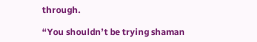through.

“You shouldn’t be trying shaman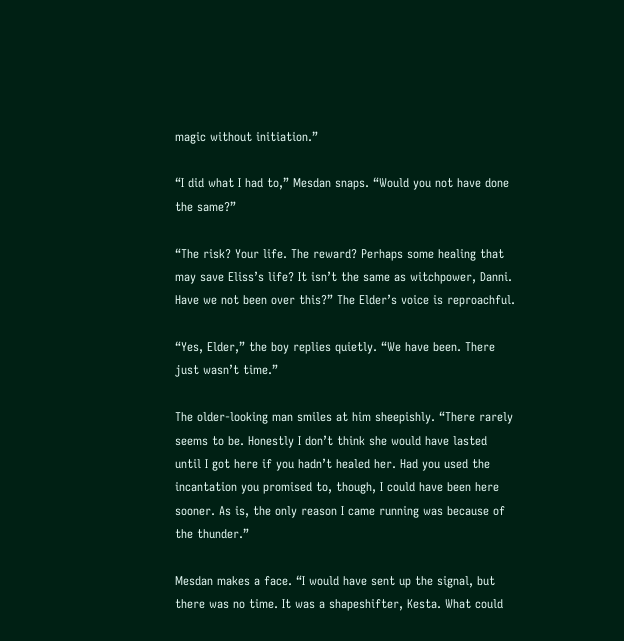magic without initiation.”

“I did what I had to,” Mesdan snaps. “Would you not have done the same?”

“The risk? Your life. The reward? Perhaps some healing that may save Eliss’s life? It isn’t the same as witchpower, Danni. Have we not been over this?” The Elder’s voice is reproachful.

“Yes, Elder,” the boy replies quietly. “We have been. There just wasn’t time.”

The older-looking man smiles at him sheepishly. “There rarely seems to be. Honestly I don’t think she would have lasted until I got here if you hadn’t healed her. Had you used the incantation you promised to, though, I could have been here sooner. As is, the only reason I came running was because of the thunder.”

Mesdan makes a face. “I would have sent up the signal, but there was no time. It was a shapeshifter, Kesta. What could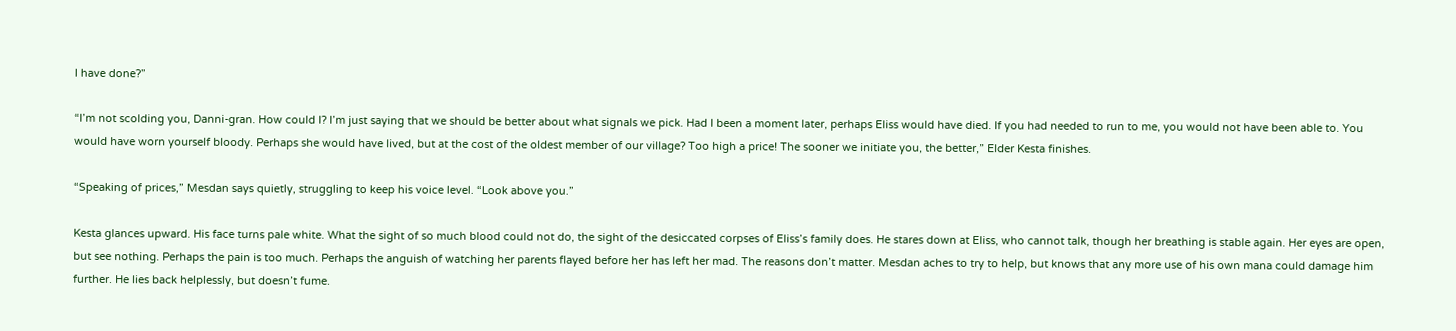I have done?”

“I’m not scolding you, Danni-gran. How could I? I’m just saying that we should be better about what signals we pick. Had I been a moment later, perhaps Eliss would have died. If you had needed to run to me, you would not have been able to. You would have worn yourself bloody. Perhaps she would have lived, but at the cost of the oldest member of our village? Too high a price! The sooner we initiate you, the better,” Elder Kesta finishes.

“Speaking of prices,” Mesdan says quietly, struggling to keep his voice level. “Look above you.”

Kesta glances upward. His face turns pale white. What the sight of so much blood could not do, the sight of the desiccated corpses of Eliss’s family does. He stares down at Eliss, who cannot talk, though her breathing is stable again. Her eyes are open, but see nothing. Perhaps the pain is too much. Perhaps the anguish of watching her parents flayed before her has left her mad. The reasons don’t matter. Mesdan aches to try to help, but knows that any more use of his own mana could damage him further. He lies back helplessly, but doesn’t fume.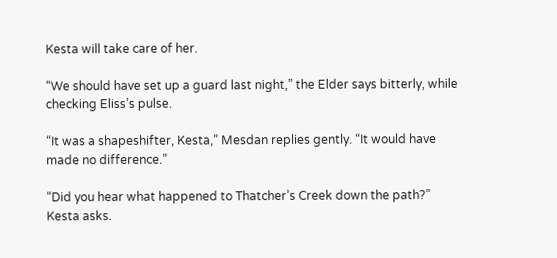Kesta will take care of her.

“We should have set up a guard last night,” the Elder says bitterly, while checking Eliss’s pulse.

“It was a shapeshifter, Kesta,” Mesdan replies gently. “It would have made no difference.”

“Did you hear what happened to Thatcher’s Creek down the path?” Kesta asks.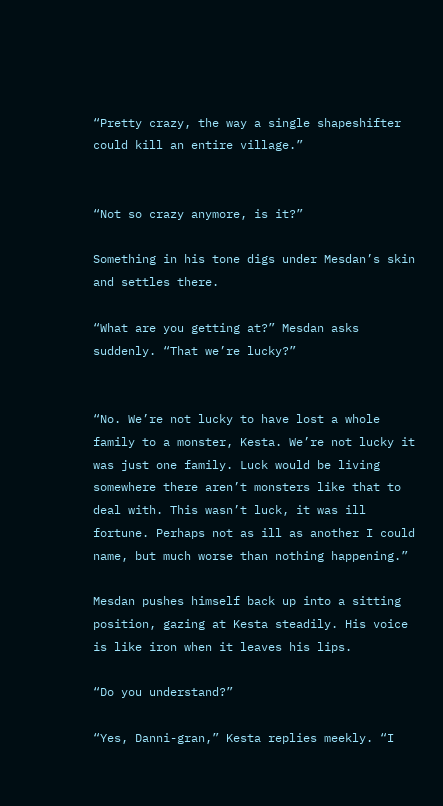“Pretty crazy, the way a single shapeshifter could kill an entire village.”


“Not so crazy anymore, is it?”

Something in his tone digs under Mesdan’s skin and settles there.

“What are you getting at?” Mesdan asks suddenly. “That we’re lucky?”


“No. We’re not lucky to have lost a whole family to a monster, Kesta. We’re not lucky it was just one family. Luck would be living somewhere there aren’t monsters like that to deal with. This wasn’t luck, it was ill fortune. Perhaps not as ill as another I could name, but much worse than nothing happening.”

Mesdan pushes himself back up into a sitting position, gazing at Kesta steadily. His voice is like iron when it leaves his lips.

“Do you understand?”

“Yes, Danni-gran,” Kesta replies meekly. “I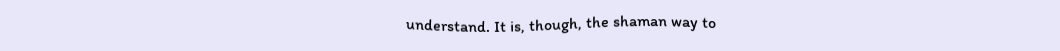understand. It is, though, the shaman way to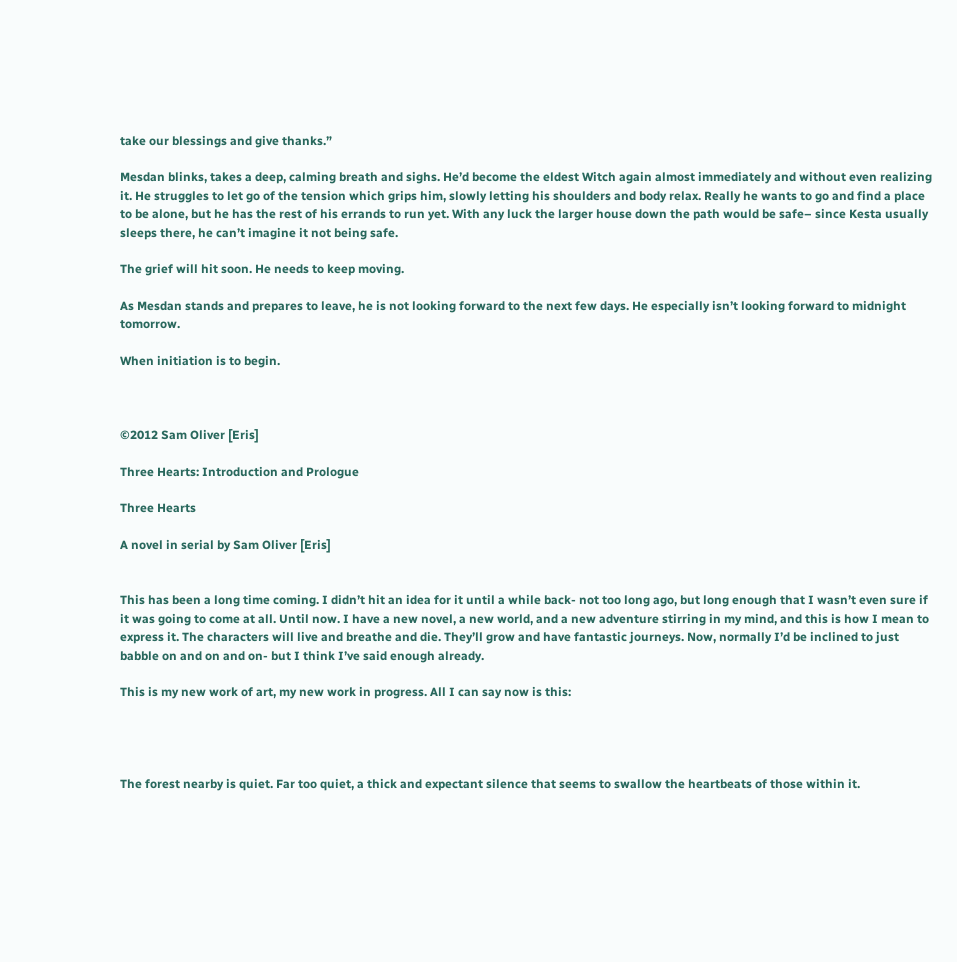take our blessings and give thanks.”

Mesdan blinks, takes a deep, calming breath and sighs. He’d become the eldest Witch again almost immediately and without even realizing it. He struggles to let go of the tension which grips him, slowly letting his shoulders and body relax. Really he wants to go and find a place to be alone, but he has the rest of his errands to run yet. With any luck the larger house down the path would be safe– since Kesta usually sleeps there, he can’t imagine it not being safe.

The grief will hit soon. He needs to keep moving.

As Mesdan stands and prepares to leave, he is not looking forward to the next few days. He especially isn’t looking forward to midnight tomorrow.

When initiation is to begin.



©2012 Sam Oliver [Eris]

Three Hearts: Introduction and Prologue

Three Hearts

A novel in serial by Sam Oliver [Eris]


This has been a long time coming. I didn’t hit an idea for it until a while back- not too long ago, but long enough that I wasn’t even sure if it was going to come at all. Until now. I have a new novel, a new world, and a new adventure stirring in my mind, and this is how I mean to express it. The characters will live and breathe and die. They’ll grow and have fantastic journeys. Now, normally I’d be inclined to just babble on and on and on- but I think I’ve said enough already.

This is my new work of art, my new work in progress. All I can say now is this:




The forest nearby is quiet. Far too quiet, a thick and expectant silence that seems to swallow the heartbeats of those within it.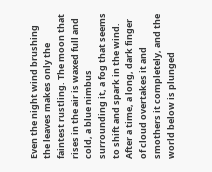Even the night wind brushing the leaves makes only the faintest rustling. The moon that rises in the air is waxed full and cold, a blue nimbus surrounding it, a fog that seems to shift and spark in the wind. After a time, a long, dark finger of cloud overtakes it and smothers it completely, and the world below is plunged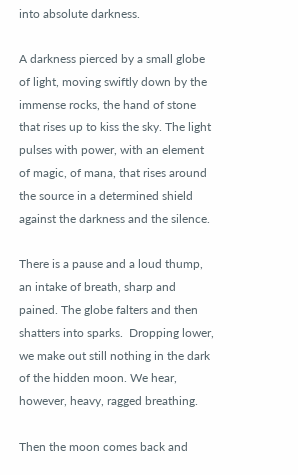into absolute darkness.

A darkness pierced by a small globe of light, moving swiftly down by the immense rocks, the hand of stone that rises up to kiss the sky. The light pulses with power, with an element of magic, of mana, that rises around the source in a determined shield against the darkness and the silence.

There is a pause and a loud thump, an intake of breath, sharp and pained. The globe falters and then shatters into sparks.  Dropping lower, we make out still nothing in the dark of the hidden moon. We hear, however, heavy, ragged breathing.

Then the moon comes back and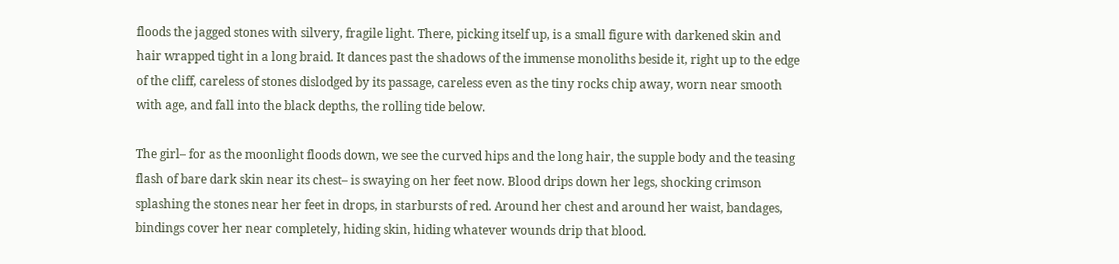floods the jagged stones with silvery, fragile light. There, picking itself up, is a small figure with darkened skin and hair wrapped tight in a long braid. It dances past the shadows of the immense monoliths beside it, right up to the edge of the cliff, careless of stones dislodged by its passage, careless even as the tiny rocks chip away, worn near smooth with age, and fall into the black depths, the rolling tide below.

The girl– for as the moonlight floods down, we see the curved hips and the long hair, the supple body and the teasing flash of bare dark skin near its chest– is swaying on her feet now. Blood drips down her legs, shocking crimson splashing the stones near her feet in drops, in starbursts of red. Around her chest and around her waist, bandages, bindings cover her near completely, hiding skin, hiding whatever wounds drip that blood.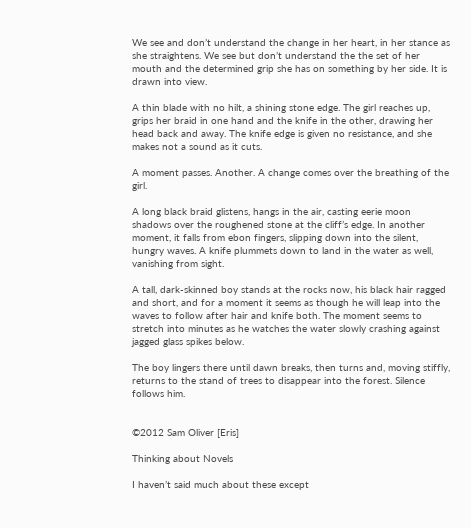We see and don’t understand the change in her heart, in her stance as she straightens. We see but don’t understand the the set of her mouth and the determined grip she has on something by her side. It is drawn into view.

A thin blade with no hilt, a shining stone edge. The girl reaches up, grips her braid in one hand and the knife in the other, drawing her head back and away. The knife edge is given no resistance, and she makes not a sound as it cuts.

A moment passes. Another. A change comes over the breathing of the girl.

A long black braid glistens, hangs in the air, casting eerie moon shadows over the roughened stone at the cliff’s edge. In another moment, it falls from ebon fingers, slipping down into the silent, hungry waves. A knife plummets down to land in the water as well, vanishing from sight.

A tall, dark-skinned boy stands at the rocks now, his black hair ragged and short, and for a moment it seems as though he will leap into the waves to follow after hair and knife both. The moment seems to stretch into minutes as he watches the water slowly crashing against jagged glass spikes below.

The boy lingers there until dawn breaks, then turns and, moving stiffly, returns to the stand of trees to disappear into the forest. Silence follows him.


©2012 Sam Oliver [Eris]

Thinking about Novels

I haven’t said much about these except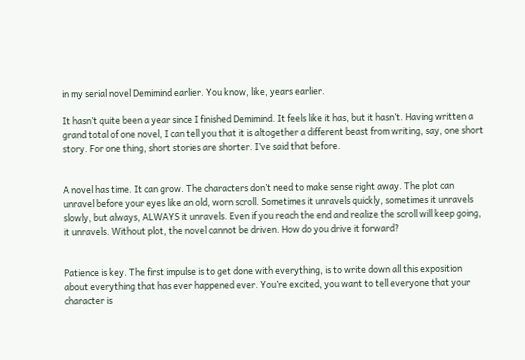in my serial novel Demimind earlier. You know, like, years earlier.

It hasn’t quite been a year since I finished Demimind. It feels like it has, but it hasn’t. Having written a grand total of one novel, I can tell you that it is altogether a different beast from writing, say, one short story. For one thing, short stories are shorter. I’ve said that before.


A novel has time. It can grow. The characters don’t need to make sense right away. The plot can unravel before your eyes like an old, worn scroll. Sometimes it unravels quickly, sometimes it unravels slowly, but always, ALWAYS it unravels. Even if you reach the end and realize the scroll will keep going, it unravels. Without plot, the novel cannot be driven. How do you drive it forward?


Patience is key. The first impulse is to get done with everything, is to write down all this exposition about everything that has ever happened ever. You’re excited, you want to tell everyone that your character is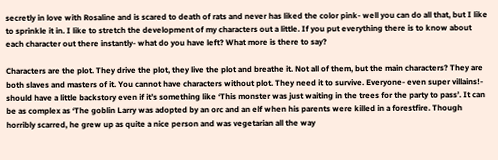secretly in love with Rosaline and is scared to death of rats and never has liked the color pink- well you can do all that, but I like to sprinkle it in. I like to stretch the development of my characters out a little. If you put everything there is to know about each character out there instantly- what do you have left? What more is there to say?

Characters are the plot. They drive the plot, they live the plot and breathe it. Not all of them, but the main characters? They are both slaves and masters of it. You cannot have characters without plot. They need it to survive. Everyone- even super villains!- should have a little backstory even if it’s something like ‘This monster was just waiting in the trees for the party to pass’. It can be as complex as ‘The goblin Larry was adopted by an orc and an elf when his parents were killed in a forestfire. Though horribly scarred, he grew up as quite a nice person and was vegetarian all the way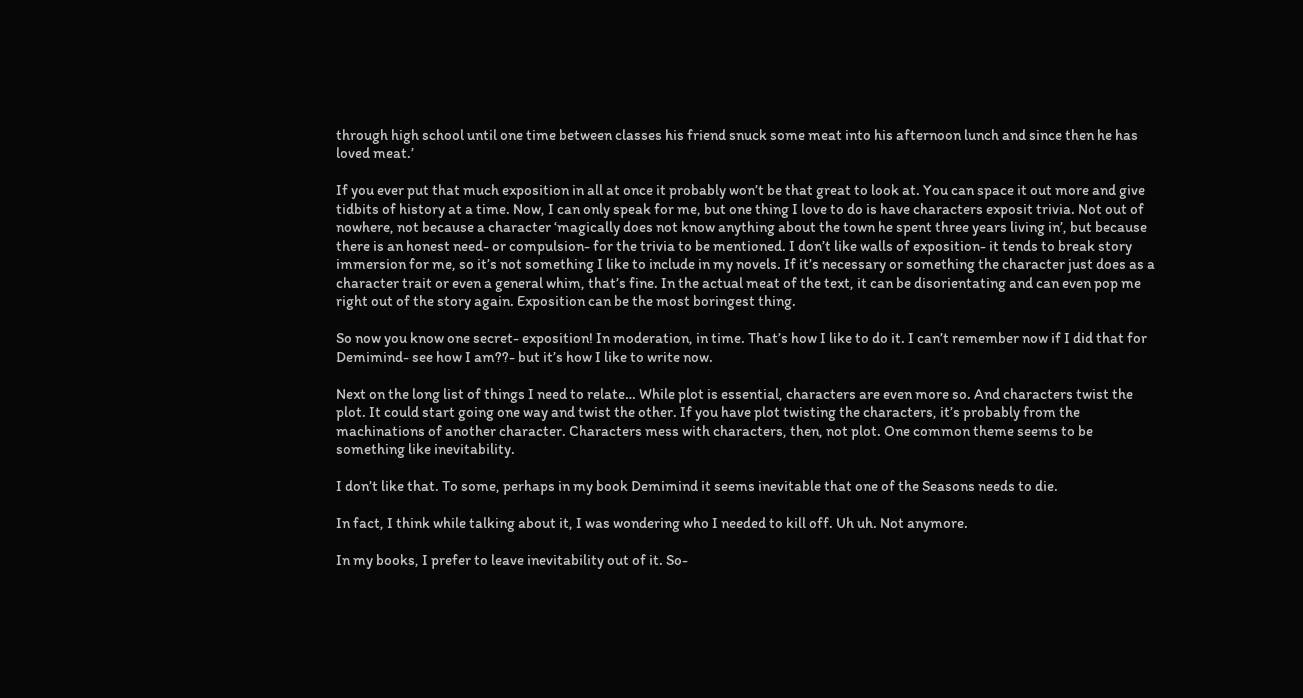through high school until one time between classes his friend snuck some meat into his afternoon lunch and since then he has loved meat.’

If you ever put that much exposition in all at once it probably won’t be that great to look at. You can space it out more and give tidbits of history at a time. Now, I can only speak for me, but one thing I love to do is have characters exposit trivia. Not out of nowhere, not because a character ‘magically does not know anything about the town he spent three years living in’, but because there is an honest need- or compulsion- for the trivia to be mentioned. I don’t like walls of exposition- it tends to break story immersion for me, so it’s not something I like to include in my novels. If it’s necessary or something the character just does as a character trait or even a general whim, that’s fine. In the actual meat of the text, it can be disorientating and can even pop me right out of the story again. Exposition can be the most boringest thing.

So now you know one secret- exposition! In moderation, in time. That’s how I like to do it. I can’t remember now if I did that for Demimind- see how I am??- but it’s how I like to write now.

Next on the long list of things I need to relate… While plot is essential, characters are even more so. And characters twist the plot. It could start going one way and twist the other. If you have plot twisting the characters, it’s probably from the machinations of another character. Characters mess with characters, then, not plot. One common theme seems to be something like inevitability.

I don’t like that. To some, perhaps in my book Demimind it seems inevitable that one of the Seasons needs to die.

In fact, I think while talking about it, I was wondering who I needed to kill off. Uh uh. Not anymore.

In my books, I prefer to leave inevitability out of it. So-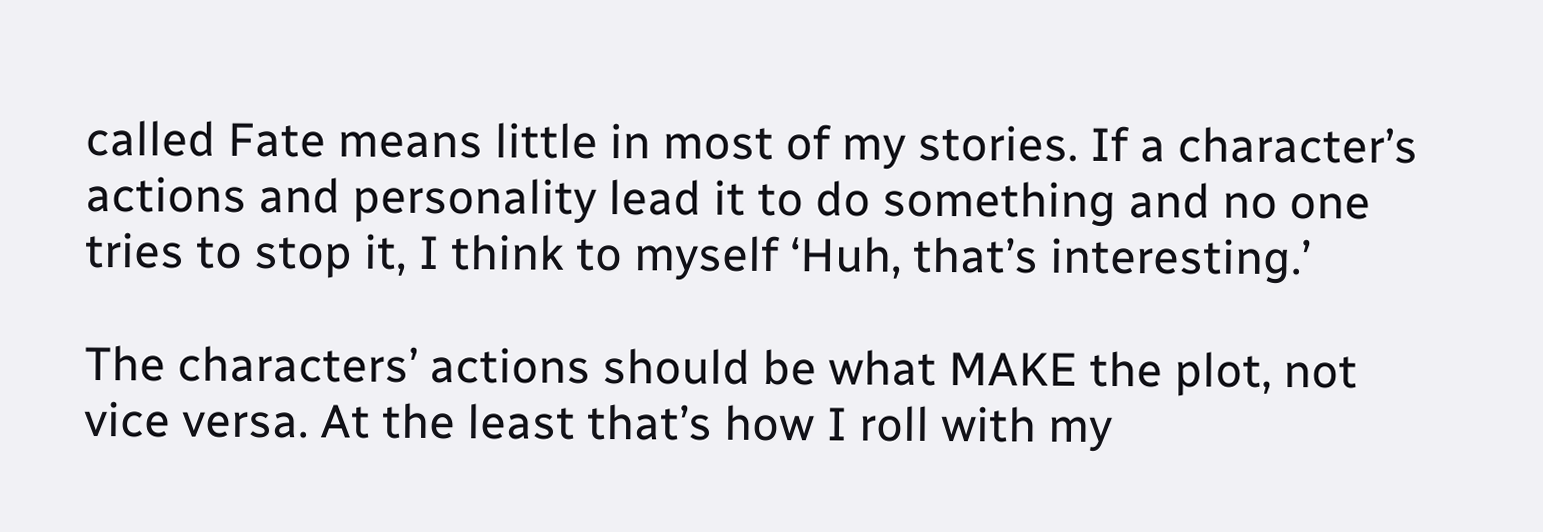called Fate means little in most of my stories. If a character’s actions and personality lead it to do something and no one tries to stop it, I think to myself ‘Huh, that’s interesting.’

The characters’ actions should be what MAKE the plot, not vice versa. At the least that’s how I roll with my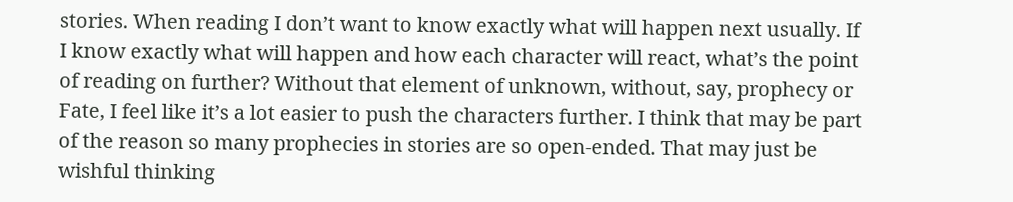stories. When reading I don’t want to know exactly what will happen next usually. If I know exactly what will happen and how each character will react, what’s the point of reading on further? Without that element of unknown, without, say, prophecy or Fate, I feel like it’s a lot easier to push the characters further. I think that may be part of the reason so many prophecies in stories are so open-ended. That may just be wishful thinking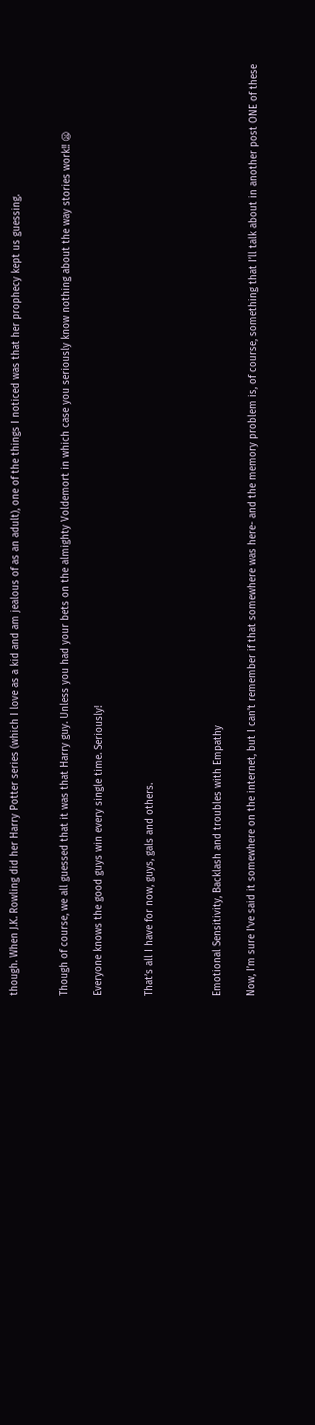though. When J.K. Rowling did her Harry Potter series (which I love as a kid and am jealous of as an adult), one of the things I noticed was that her prophecy kept us guessing.


Though of course, we all guessed that it was that Harry guy. Unless you had your bets on the almighty Voldemort in which case you seriously know nothing about the way stories work!! 😦

Everyone knows the good guys win every single time. Seriously!


That’s all I have for now, guys, gals and others.



Emotional Sensitivity, Backlash and troubles with Empathy

Now, I’m sure I’ve said it somewhere on the internet, but I can’t remember if that somewhere was here- and the memory problem is, of course, something that I’ll talk about in another post ONE of these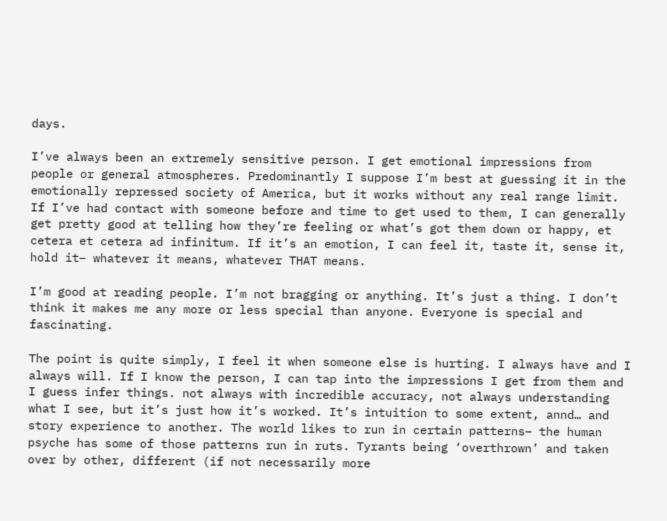days.

I’ve always been an extremely sensitive person. I get emotional impressions from people or general atmospheres. Predominantly I suppose I’m best at guessing it in the emotionally repressed society of America, but it works without any real range limit. If I’ve had contact with someone before and time to get used to them, I can generally get pretty good at telling how they’re feeling or what’s got them down or happy, et cetera et cetera ad infinitum. If it’s an emotion, I can feel it, taste it, sense it, hold it– whatever it means, whatever THAT means.

I’m good at reading people. I’m not bragging or anything. It’s just a thing. I don’t think it makes me any more or less special than anyone. Everyone is special and fascinating.

The point is quite simply, I feel it when someone else is hurting. I always have and I always will. If I know the person, I can tap into the impressions I get from them and I guess infer things. not always with incredible accuracy, not always understanding what I see, but it’s just how it’s worked. It’s intuition to some extent, annd… and story experience to another. The world likes to run in certain patterns– the human psyche has some of those patterns run in ruts. Tyrants being ‘overthrown’ and taken over by other, different (if not necessarily more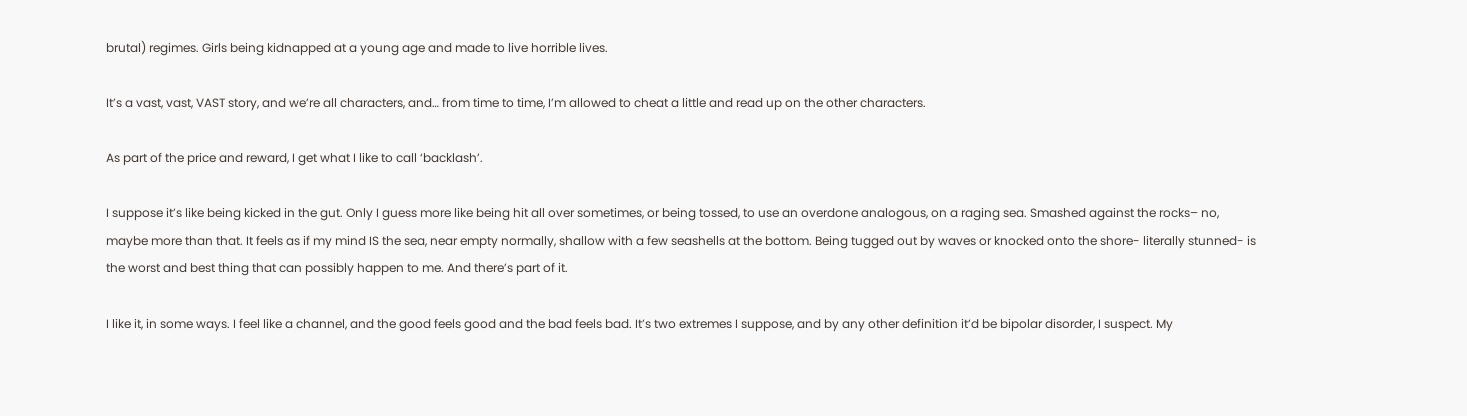brutal) regimes. Girls being kidnapped at a young age and made to live horrible lives.

It’s a vast, vast, VAST story, and we’re all characters, and… from time to time, I’m allowed to cheat a little and read up on the other characters.

As part of the price and reward, I get what I like to call ‘backlash’.

I suppose it’s like being kicked in the gut. Only I guess more like being hit all over sometimes, or being tossed, to use an overdone analogous, on a raging sea. Smashed against the rocks– no, maybe more than that. It feels as if my mind IS the sea, near empty normally, shallow with a few seashells at the bottom. Being tugged out by waves or knocked onto the shore- literally stunned- is the worst and best thing that can possibly happen to me. And there’s part of it.

I like it, in some ways. I feel like a channel, and the good feels good and the bad feels bad. It’s two extremes I suppose, and by any other definition it’d be bipolar disorder, I suspect. My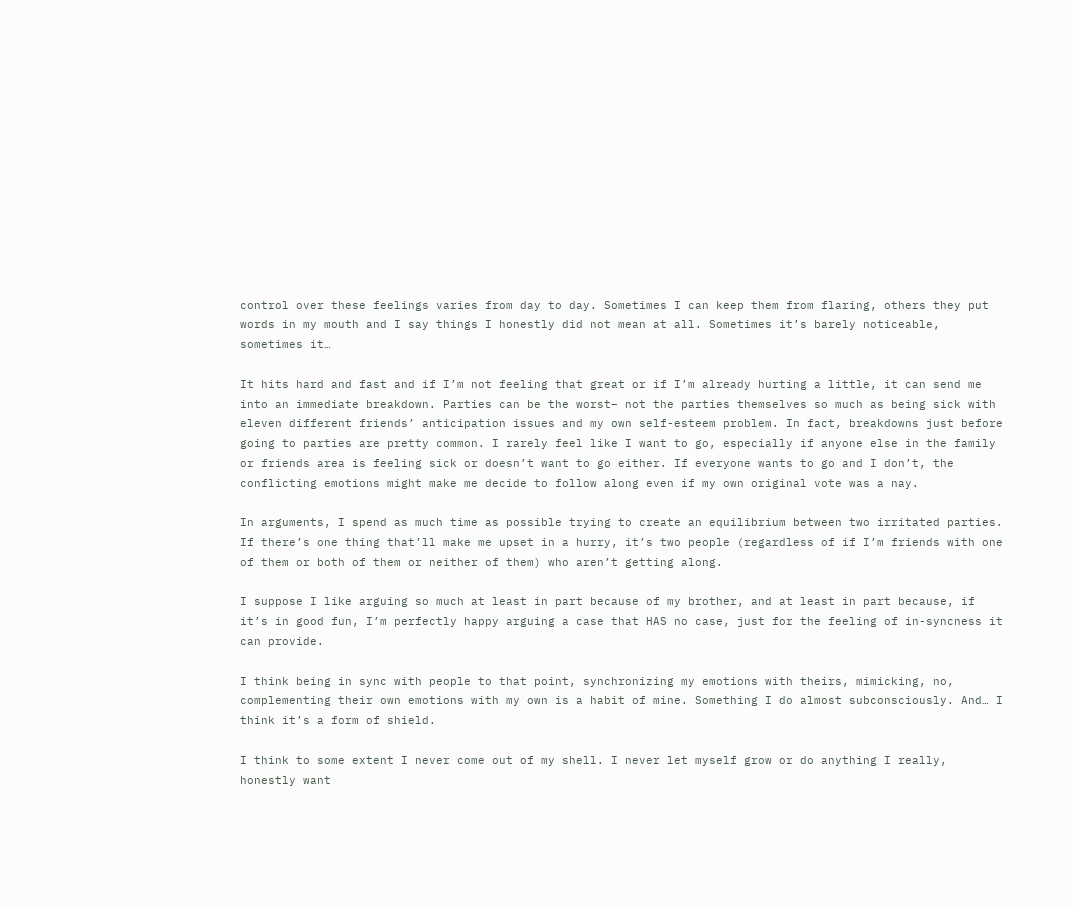control over these feelings varies from day to day. Sometimes I can keep them from flaring, others they put words in my mouth and I say things I honestly did not mean at all. Sometimes it’s barely noticeable, sometimes it…

It hits hard and fast and if I’m not feeling that great or if I’m already hurting a little, it can send me into an immediate breakdown. Parties can be the worst– not the parties themselves so much as being sick with eleven different friends’ anticipation issues and my own self-esteem problem. In fact, breakdowns just before going to parties are pretty common. I rarely feel like I want to go, especially if anyone else in the family or friends area is feeling sick or doesn’t want to go either. If everyone wants to go and I don’t, the conflicting emotions might make me decide to follow along even if my own original vote was a nay.

In arguments, I spend as much time as possible trying to create an equilibrium between two irritated parties. If there’s one thing that’ll make me upset in a hurry, it’s two people (regardless of if I’m friends with one of them or both of them or neither of them) who aren’t getting along.

I suppose I like arguing so much at least in part because of my brother, and at least in part because, if it’s in good fun, I’m perfectly happy arguing a case that HAS no case, just for the feeling of in-syncness it can provide.

I think being in sync with people to that point, synchronizing my emotions with theirs, mimicking, no, complementing their own emotions with my own is a habit of mine. Something I do almost subconsciously. And… I think it’s a form of shield.

I think to some extent I never come out of my shell. I never let myself grow or do anything I really, honestly want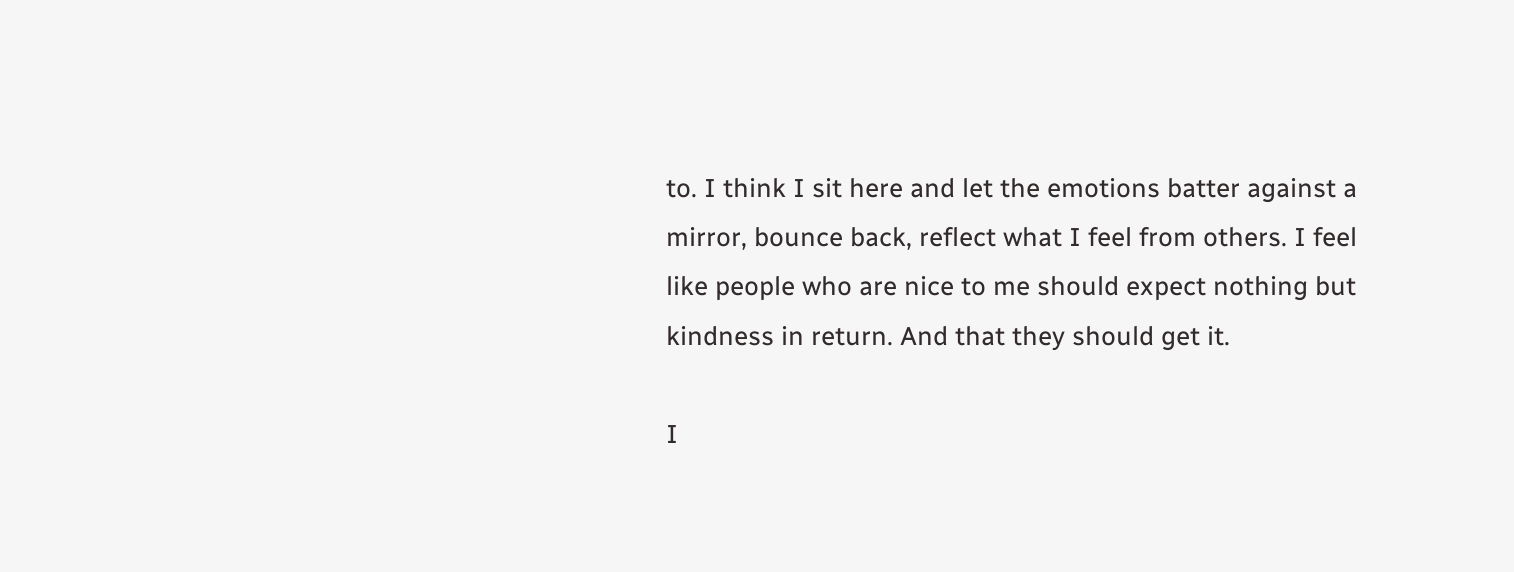to. I think I sit here and let the emotions batter against a mirror, bounce back, reflect what I feel from others. I feel like people who are nice to me should expect nothing but kindness in return. And that they should get it.

I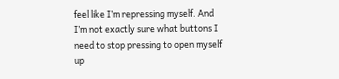feel like I’m repressing myself. And I’m not exactly sure what buttons I need to stop pressing to open myself up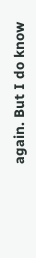again. But I do know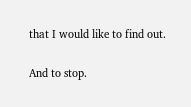that I would like to find out.

And to stop.